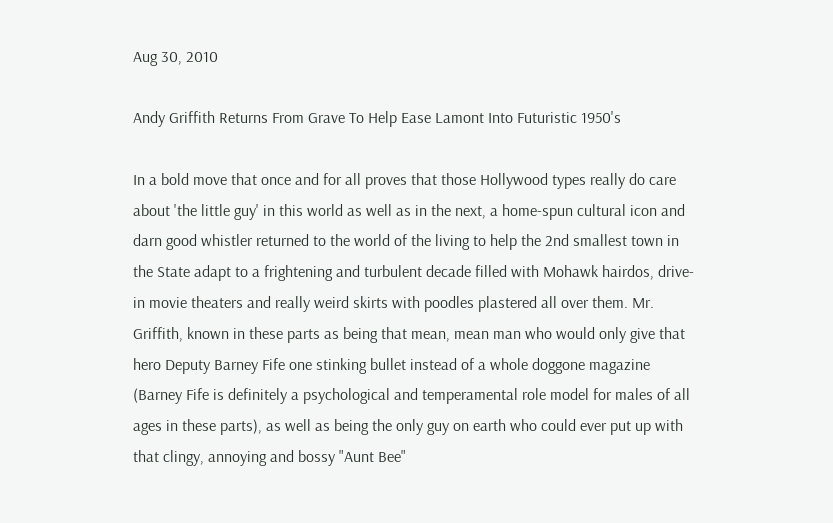Aug 30, 2010

Andy Griffith Returns From Grave To Help Ease Lamont Into Futuristic 1950's

In a bold move that once and for all proves that those Hollywood types really do care about 'the little guy' in this world as well as in the next, a home-spun cultural icon and darn good whistler returned to the world of the living to help the 2nd smallest town in the State adapt to a frightening and turbulent decade filled with Mohawk hairdos, drive-in movie theaters and really weird skirts with poodles plastered all over them. Mr. Griffith, known in these parts as being that mean, mean man who would only give that hero Deputy Barney Fife one stinking bullet instead of a whole doggone magazine (Barney Fife is definitely a psychological and temperamental role model for males of all ages in these parts), as well as being the only guy on earth who could ever put up with that clingy, annoying and bossy "Aunt Bee"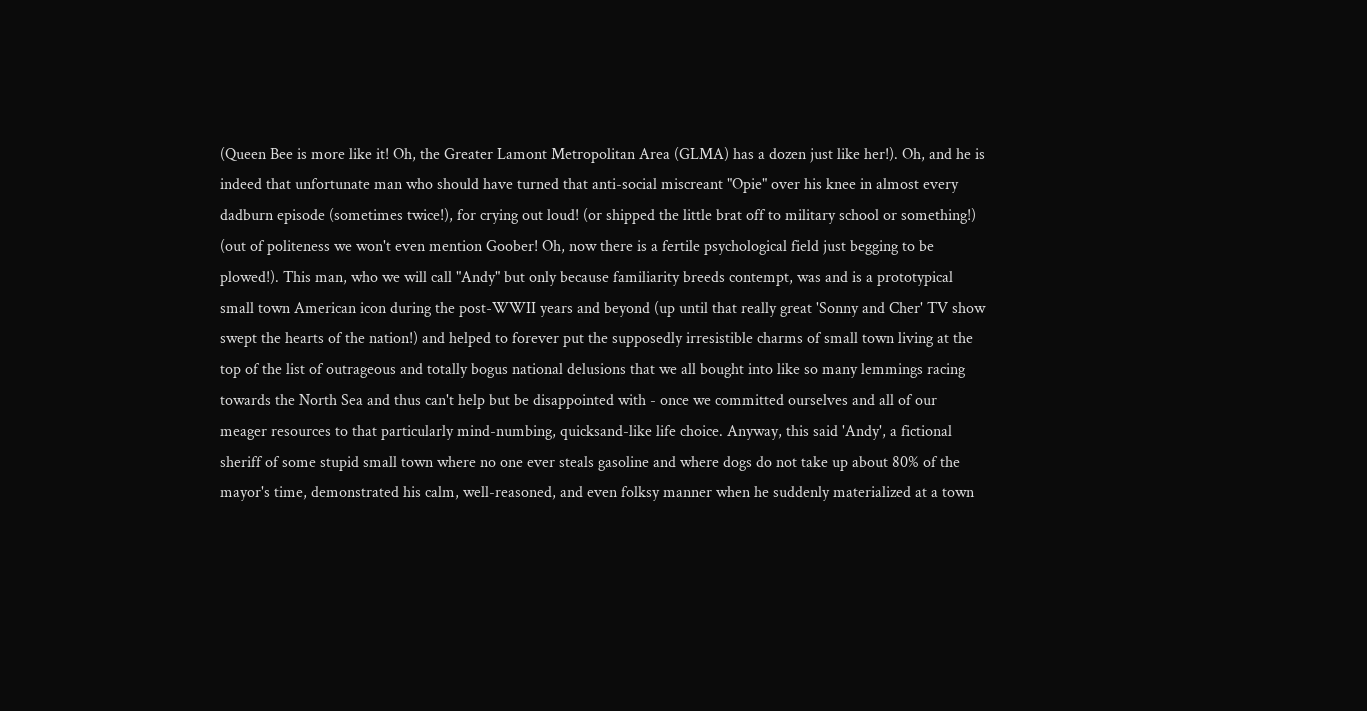(Queen Bee is more like it! Oh, the Greater Lamont Metropolitan Area (GLMA) has a dozen just like her!). Oh, and he is indeed that unfortunate man who should have turned that anti-social miscreant "Opie" over his knee in almost every dadburn episode (sometimes twice!), for crying out loud! (or shipped the little brat off to military school or something!) (out of politeness we won't even mention Goober! Oh, now there is a fertile psychological field just begging to be plowed!). This man, who we will call "Andy" but only because familiarity breeds contempt, was and is a prototypical small town American icon during the post-WWII years and beyond (up until that really great 'Sonny and Cher' TV show swept the hearts of the nation!) and helped to forever put the supposedly irresistible charms of small town living at the top of the list of outrageous and totally bogus national delusions that we all bought into like so many lemmings racing towards the North Sea and thus can't help but be disappointed with - once we committed ourselves and all of our meager resources to that particularly mind-numbing, quicksand-like life choice. Anyway, this said 'Andy', a fictional sheriff of some stupid small town where no one ever steals gasoline and where dogs do not take up about 80% of the mayor's time, demonstrated his calm, well-reasoned, and even folksy manner when he suddenly materialized at a town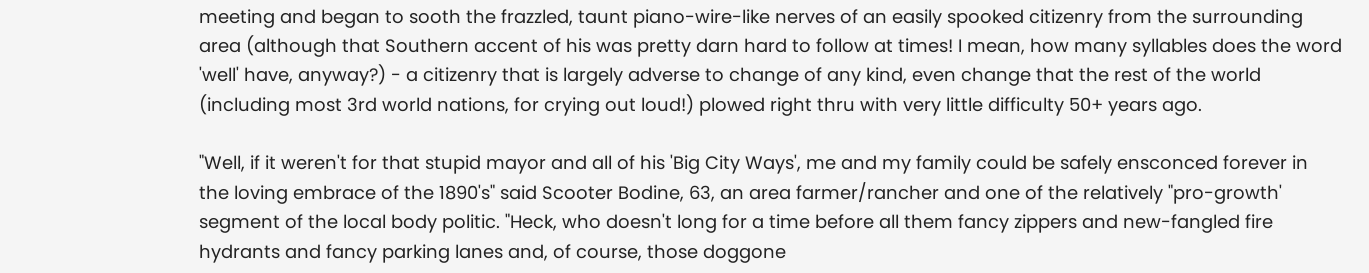meeting and began to sooth the frazzled, taunt piano-wire-like nerves of an easily spooked citizenry from the surrounding area (although that Southern accent of his was pretty darn hard to follow at times! I mean, how many syllables does the word 'well' have, anyway?) - a citizenry that is largely adverse to change of any kind, even change that the rest of the world (including most 3rd world nations, for crying out loud!) plowed right thru with very little difficulty 50+ years ago.

"Well, if it weren't for that stupid mayor and all of his 'Big City Ways', me and my family could be safely ensconced forever in the loving embrace of the 1890's" said Scooter Bodine, 63, an area farmer/rancher and one of the relatively "pro-growth' segment of the local body politic. "Heck, who doesn't long for a time before all them fancy zippers and new-fangled fire hydrants and fancy parking lanes and, of course, those doggone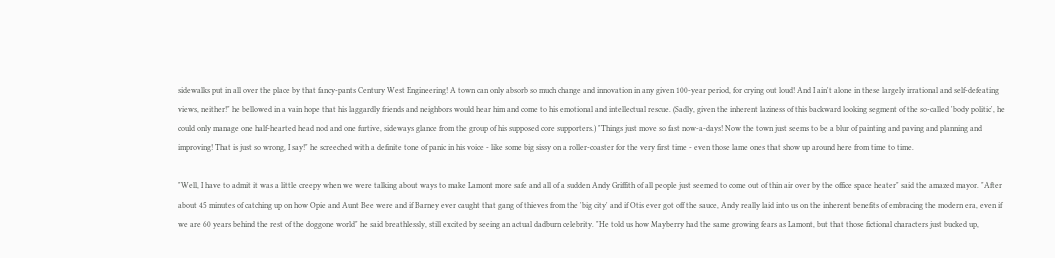sidewalks put in all over the place by that fancy-pants Century West Engineering! A town can only absorb so much change and innovation in any given 100-year period, for crying out loud! And I ain't alone in these largely irrational and self-defeating views, neither!" he bellowed in a vain hope that his laggardly friends and neighbors would hear him and come to his emotional and intellectual rescue. (Sadly, given the inherent laziness of this backward looking segment of the so-called 'body politic', he could only manage one half-hearted head nod and one furtive, sideways glance from the group of his supposed core supporters.) "Things just move so fast now-a-days! Now the town just seems to be a blur of painting and paving and planning and improving! That is just so wrong, I say!" he screeched with a definite tone of panic in his voice - like some big sissy on a roller-coaster for the very first time - even those lame ones that show up around here from time to time.

"Well, I have to admit it was a little creepy when we were talking about ways to make Lamont more safe and all of a sudden Andy Griffith of all people just seemed to come out of thin air over by the office space heater" said the amazed mayor. "After about 45 minutes of catching up on how Opie and Aunt Bee were and if Barney ever caught that gang of thieves from the 'big city' and if Otis ever got off the sauce, Andy really laid into us on the inherent benefits of embracing the modern era, even if we are 60 years behind the rest of the doggone world" he said breathlessly, still excited by seeing an actual dadburn celebrity. "He told us how Mayberry had the same growing fears as Lamont, but that those fictional characters just bucked up,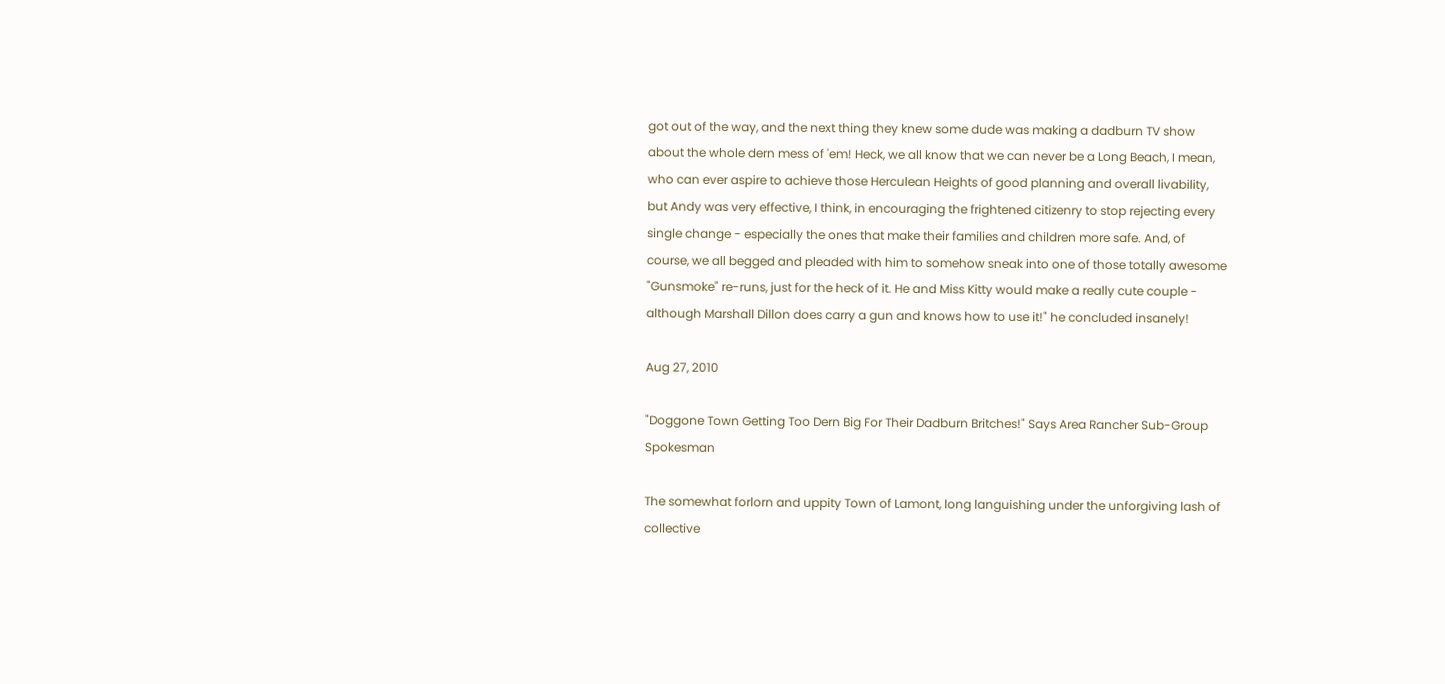got out of the way, and the next thing they knew some dude was making a dadburn TV show about the whole dern mess of 'em! Heck, we all know that we can never be a Long Beach, I mean, who can ever aspire to achieve those Herculean Heights of good planning and overall livability, but Andy was very effective, I think, in encouraging the frightened citizenry to stop rejecting every single change - especially the ones that make their families and children more safe. And, of course, we all begged and pleaded with him to somehow sneak into one of those totally awesome "Gunsmoke" re-runs, just for the heck of it. He and Miss Kitty would make a really cute couple - although Marshall Dillon does carry a gun and knows how to use it!" he concluded insanely!

Aug 27, 2010

"Doggone Town Getting Too Dern Big For Their Dadburn Britches!" Says Area Rancher Sub-Group Spokesman

The somewhat forlorn and uppity Town of Lamont, long languishing under the unforgiving lash of collective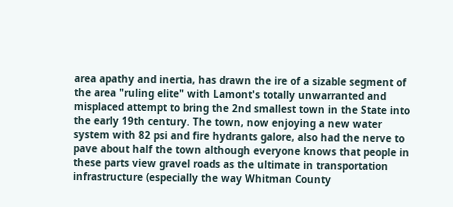area apathy and inertia, has drawn the ire of a sizable segment of the area "ruling elite" with Lamont's totally unwarranted and misplaced attempt to bring the 2nd smallest town in the State into the early 19th century. The town, now enjoying a new water system with 82 psi and fire hydrants galore, also had the nerve to pave about half the town although everyone knows that people in these parts view gravel roads as the ultimate in transportation infrastructure (especially the way Whitman County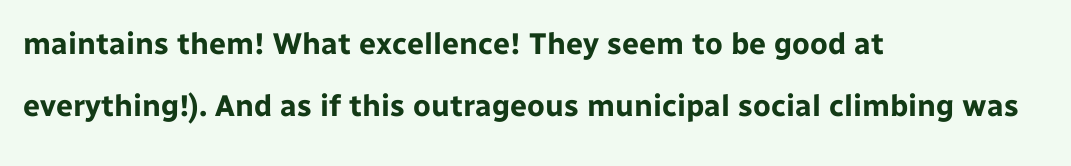maintains them! What excellence! They seem to be good at everything!). And as if this outrageous municipal social climbing was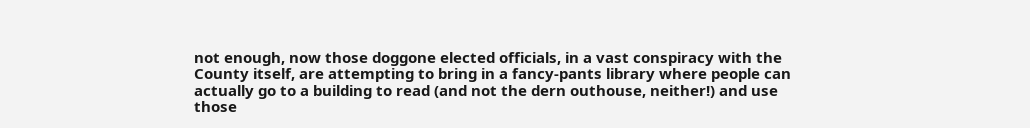not enough, now those doggone elected officials, in a vast conspiracy with the County itself, are attempting to bring in a fancy-pants library where people can actually go to a building to read (and not the dern outhouse, neither!) and use those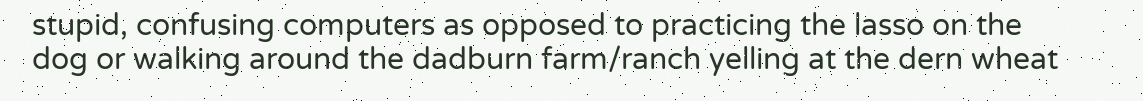stupid, confusing computers as opposed to practicing the lasso on the dog or walking around the dadburn farm/ranch yelling at the dern wheat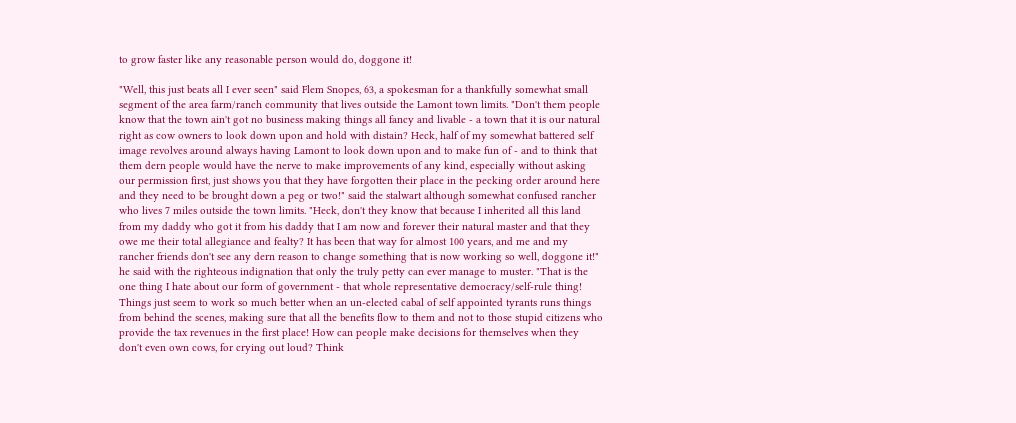to grow faster like any reasonable person would do, doggone it!

"Well, this just beats all I ever seen" said Flem Snopes, 63, a spokesman for a thankfully somewhat small segment of the area farm/ranch community that lives outside the Lamont town limits. "Don't them people know that the town ain't got no business making things all fancy and livable - a town that it is our natural right as cow owners to look down upon and hold with distain? Heck, half of my somewhat battered self image revolves around always having Lamont to look down upon and to make fun of - and to think that them dern people would have the nerve to make improvements of any kind, especially without asking our permission first, just shows you that they have forgotten their place in the pecking order around here and they need to be brought down a peg or two!" said the stalwart although somewhat confused rancher who lives 7 miles outside the town limits. "Heck, don't they know that because I inherited all this land from my daddy who got it from his daddy that I am now and forever their natural master and that they owe me their total allegiance and fealty? It has been that way for almost 100 years, and me and my rancher friends don't see any dern reason to change something that is now working so well, doggone it!" he said with the righteous indignation that only the truly petty can ever manage to muster. "That is the one thing I hate about our form of government - that whole representative democracy/self-rule thing! Things just seem to work so much better when an un-elected cabal of self appointed tyrants runs things from behind the scenes, making sure that all the benefits flow to them and not to those stupid citizens who provide the tax revenues in the first place! How can people make decisions for themselves when they don't even own cows, for crying out loud? Think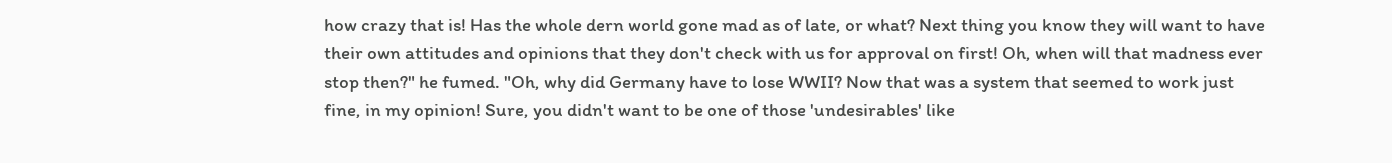how crazy that is! Has the whole dern world gone mad as of late, or what? Next thing you know they will want to have their own attitudes and opinions that they don't check with us for approval on first! Oh, when will that madness ever stop then?" he fumed. "Oh, why did Germany have to lose WWII? Now that was a system that seemed to work just fine, in my opinion! Sure, you didn't want to be one of those 'undesirables' like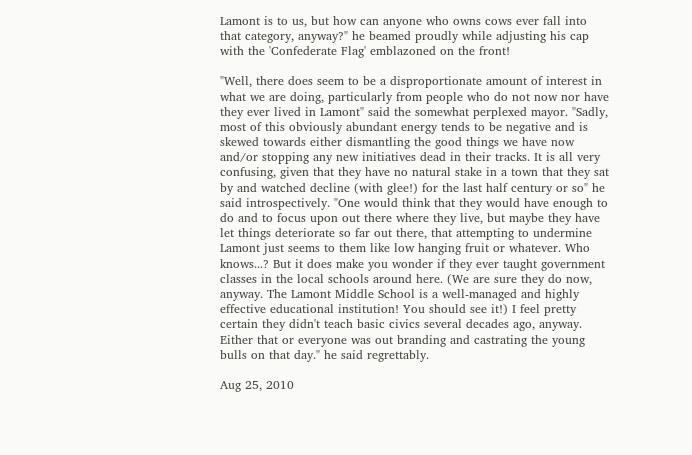Lamont is to us, but how can anyone who owns cows ever fall into that category, anyway?" he beamed proudly while adjusting his cap with the 'Confederate Flag' emblazoned on the front!

"Well, there does seem to be a disproportionate amount of interest in what we are doing, particularly from people who do not now nor have they ever lived in Lamont" said the somewhat perplexed mayor. "Sadly, most of this obviously abundant energy tends to be negative and is skewed towards either dismantling the good things we have now and/or stopping any new initiatives dead in their tracks. It is all very confusing, given that they have no natural stake in a town that they sat by and watched decline (with glee!) for the last half century or so" he said introspectively. "One would think that they would have enough to do and to focus upon out there where they live, but maybe they have let things deteriorate so far out there, that attempting to undermine Lamont just seems to them like low hanging fruit or whatever. Who knows...? But it does make you wonder if they ever taught government classes in the local schools around here. (We are sure they do now, anyway. The Lamont Middle School is a well-managed and highly effective educational institution! You should see it!) I feel pretty certain they didn't teach basic civics several decades ago, anyway. Either that or everyone was out branding and castrating the young bulls on that day." he said regrettably.

Aug 25, 2010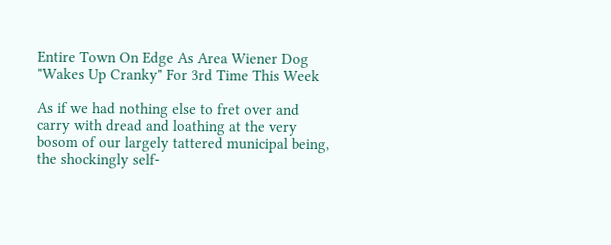Entire Town On Edge As Area Wiener Dog "Wakes Up Cranky" For 3rd Time This Week

As if we had nothing else to fret over and carry with dread and loathing at the very bosom of our largely tattered municipal being, the shockingly self-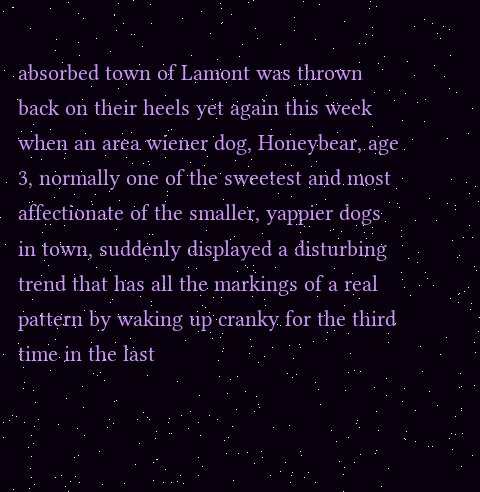absorbed town of Lamont was thrown back on their heels yet again this week when an area wiener dog, Honeybear, age 3, normally one of the sweetest and most affectionate of the smaller, yappier dogs in town, suddenly displayed a disturbing trend that has all the markings of a real pattern by waking up cranky for the third time in the last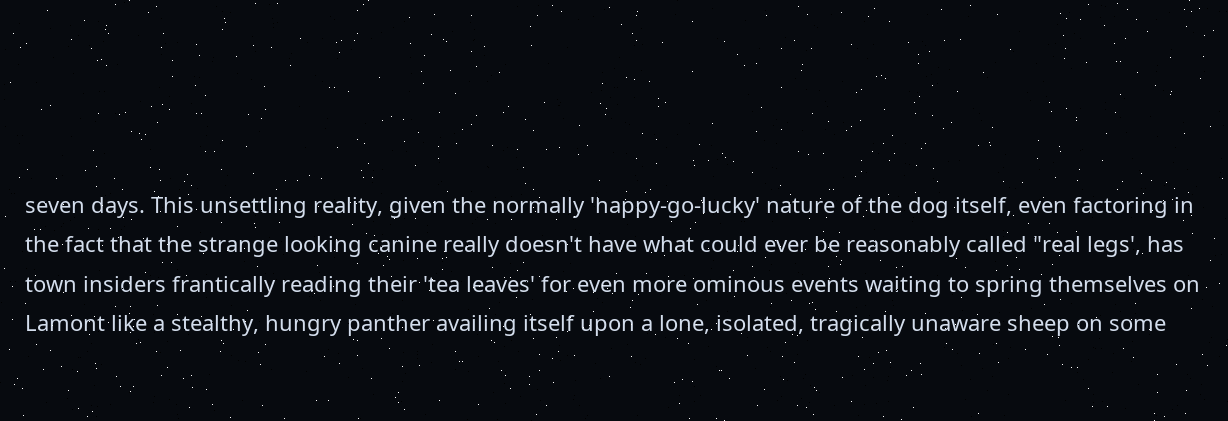seven days. This unsettling reality, given the normally 'happy-go-lucky' nature of the dog itself, even factoring in the fact that the strange looking canine really doesn't have what could ever be reasonably called "real legs', has town insiders frantically reading their 'tea leaves' for even more ominous events waiting to spring themselves on Lamont like a stealthy, hungry panther availing itself upon a lone, isolated, tragically unaware sheep on some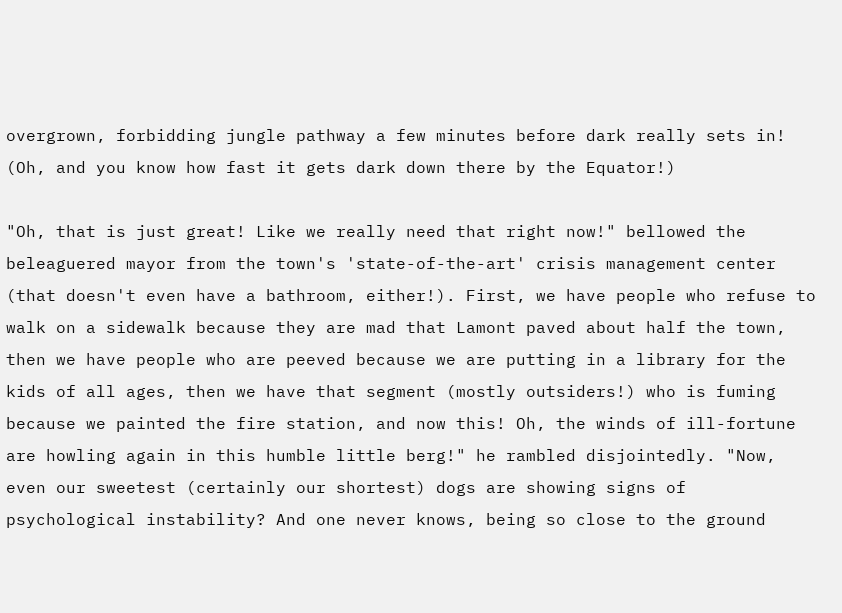overgrown, forbidding jungle pathway a few minutes before dark really sets in! (Oh, and you know how fast it gets dark down there by the Equator!)

"Oh, that is just great! Like we really need that right now!" bellowed the beleaguered mayor from the town's 'state-of-the-art' crisis management center (that doesn't even have a bathroom, either!). First, we have people who refuse to walk on a sidewalk because they are mad that Lamont paved about half the town, then we have people who are peeved because we are putting in a library for the kids of all ages, then we have that segment (mostly outsiders!) who is fuming because we painted the fire station, and now this! Oh, the winds of ill-fortune are howling again in this humble little berg!" he rambled disjointedly. "Now, even our sweetest (certainly our shortest) dogs are showing signs of psychological instability? And one never knows, being so close to the ground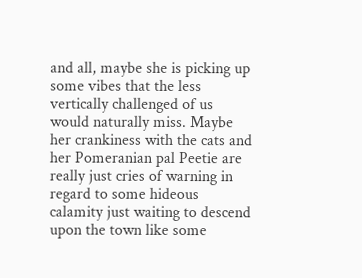and all, maybe she is picking up some vibes that the less vertically challenged of us would naturally miss. Maybe her crankiness with the cats and her Pomeranian pal Peetie are really just cries of warning in regard to some hideous calamity just waiting to descend upon the town like some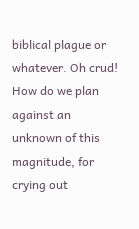biblical plague or whatever. Oh crud! How do we plan against an unknown of this magnitude, for crying out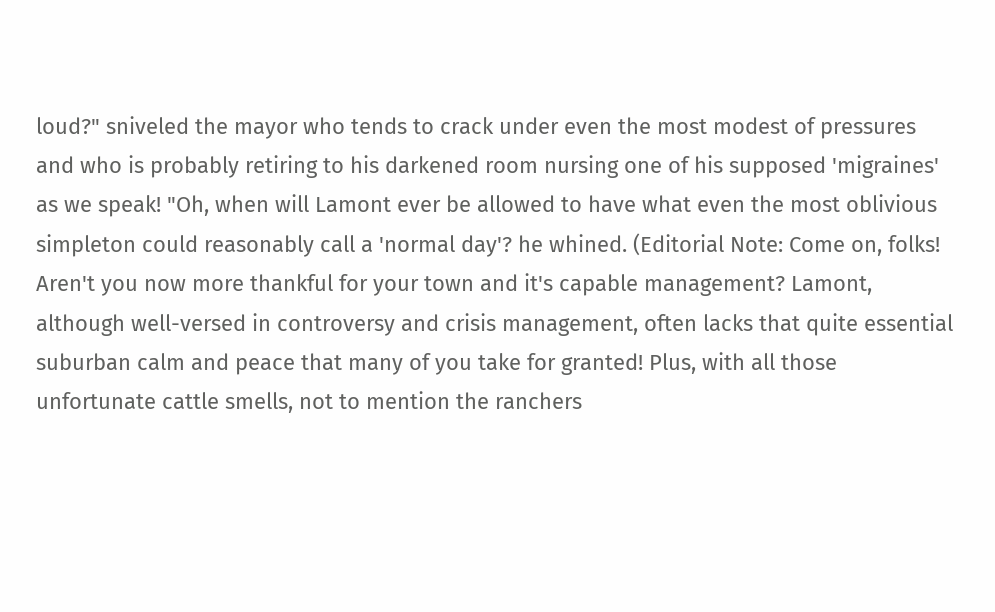loud?" sniveled the mayor who tends to crack under even the most modest of pressures and who is probably retiring to his darkened room nursing one of his supposed 'migraines' as we speak! "Oh, when will Lamont ever be allowed to have what even the most oblivious simpleton could reasonably call a 'normal day'? he whined. (Editorial Note: Come on, folks! Aren't you now more thankful for your town and it's capable management? Lamont, although well-versed in controversy and crisis management, often lacks that quite essential suburban calm and peace that many of you take for granted! Plus, with all those unfortunate cattle smells, not to mention the ranchers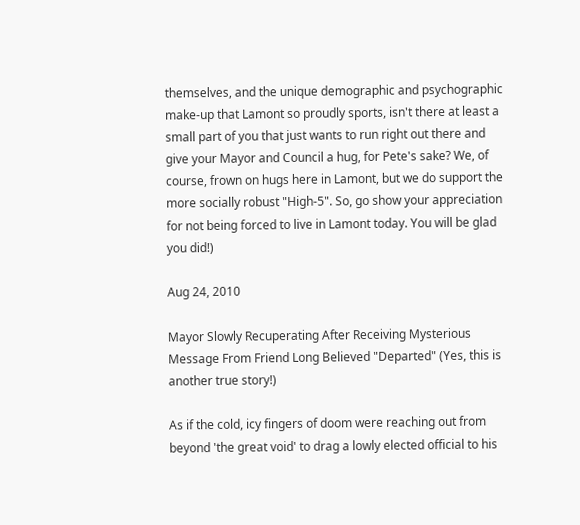themselves, and the unique demographic and psychographic make-up that Lamont so proudly sports, isn't there at least a small part of you that just wants to run right out there and give your Mayor and Council a hug, for Pete's sake? We, of course, frown on hugs here in Lamont, but we do support the more socially robust "High-5". So, go show your appreciation for not being forced to live in Lamont today. You will be glad you did!)

Aug 24, 2010

Mayor Slowly Recuperating After Receiving Mysterious Message From Friend Long Believed "Departed" (Yes, this is another true story!)

As if the cold, icy fingers of doom were reaching out from beyond 'the great void' to drag a lowly elected official to his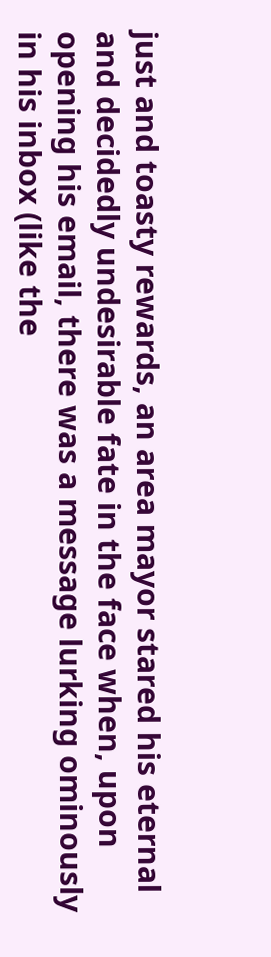just and toasty rewards, an area mayor stared his eternal and decidedly undesirable fate in the face when, upon opening his email, there was a message lurking ominously in his inbox (like the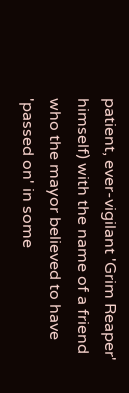patient, ever-vigilant 'Grim Reaper' himself) with the name of a friend who the mayor believed to have 'passed on' in some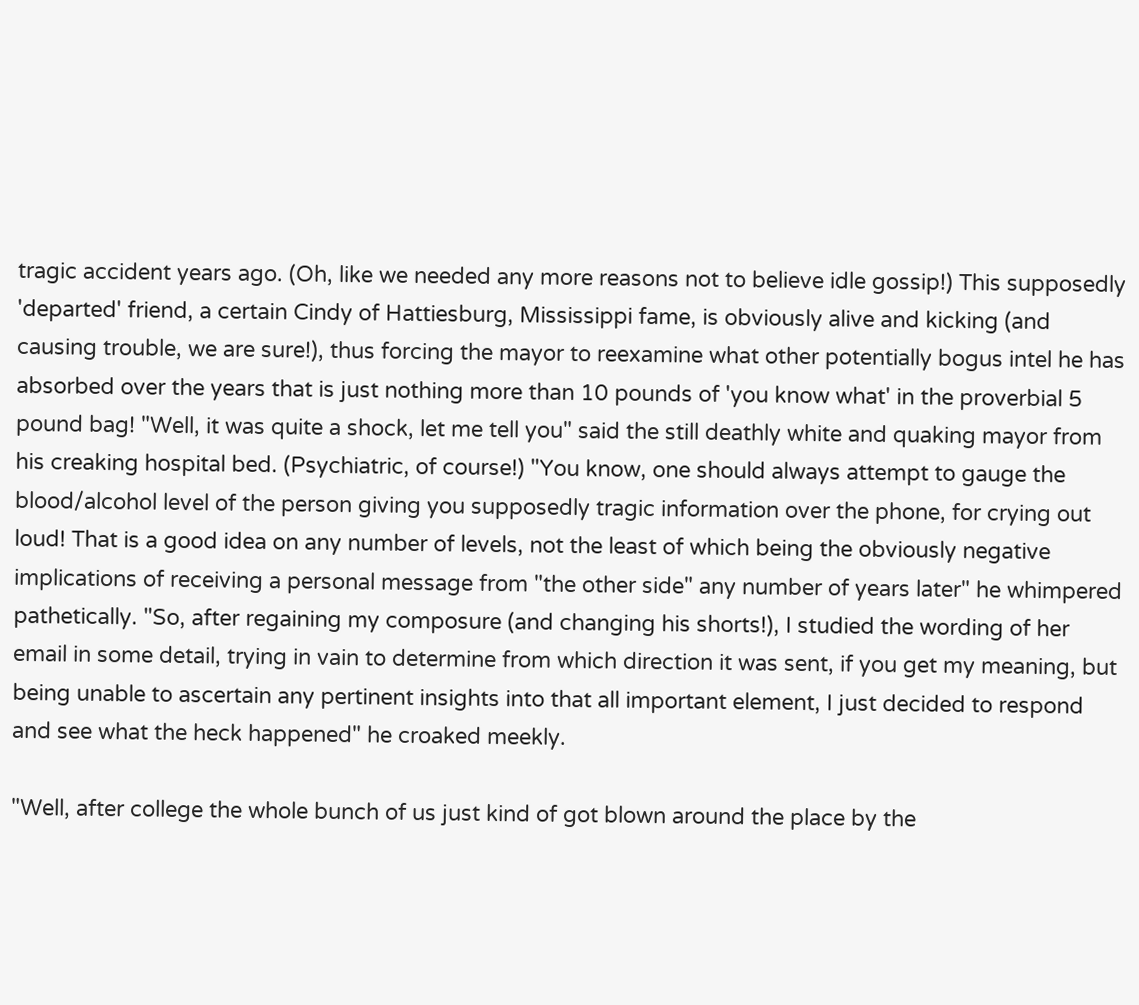tragic accident years ago. (Oh, like we needed any more reasons not to believe idle gossip!) This supposedly 'departed' friend, a certain Cindy of Hattiesburg, Mississippi fame, is obviously alive and kicking (and causing trouble, we are sure!), thus forcing the mayor to reexamine what other potentially bogus intel he has absorbed over the years that is just nothing more than 10 pounds of 'you know what' in the proverbial 5 pound bag! "Well, it was quite a shock, let me tell you" said the still deathly white and quaking mayor from his creaking hospital bed. (Psychiatric, of course!) "You know, one should always attempt to gauge the blood/alcohol level of the person giving you supposedly tragic information over the phone, for crying out loud! That is a good idea on any number of levels, not the least of which being the obviously negative implications of receiving a personal message from "the other side" any number of years later" he whimpered pathetically. "So, after regaining my composure (and changing his shorts!), I studied the wording of her email in some detail, trying in vain to determine from which direction it was sent, if you get my meaning, but being unable to ascertain any pertinent insights into that all important element, I just decided to respond and see what the heck happened" he croaked meekly.

"Well, after college the whole bunch of us just kind of got blown around the place by the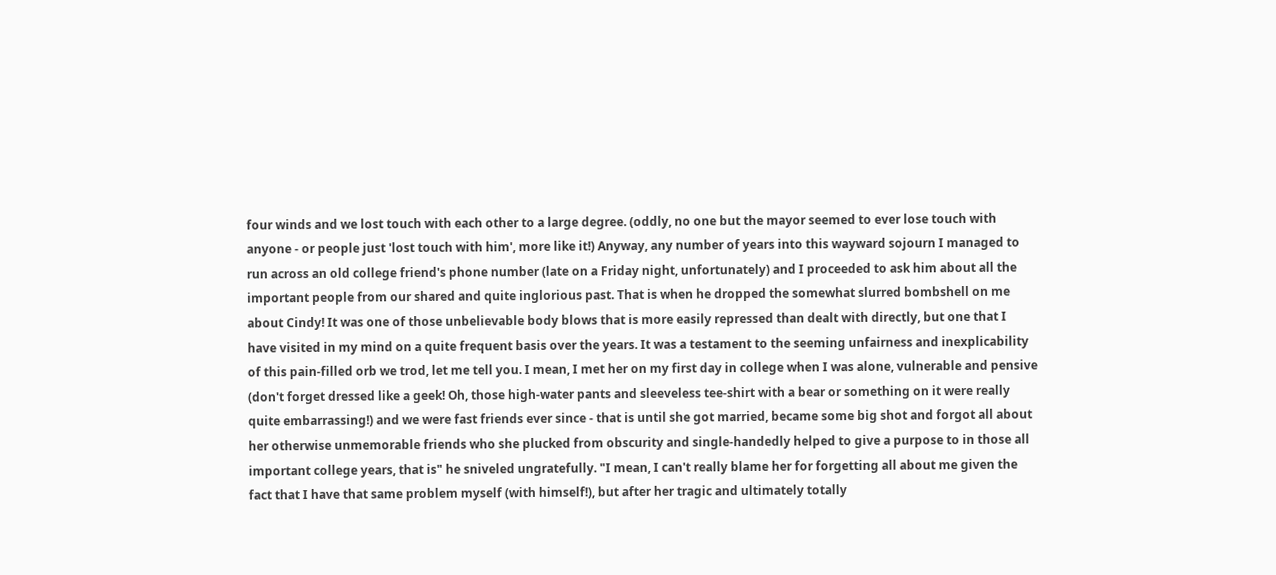four winds and we lost touch with each other to a large degree. (oddly, no one but the mayor seemed to ever lose touch with anyone - or people just 'lost touch with him', more like it!) Anyway, any number of years into this wayward sojourn I managed to run across an old college friend's phone number (late on a Friday night, unfortunately) and I proceeded to ask him about all the important people from our shared and quite inglorious past. That is when he dropped the somewhat slurred bombshell on me about Cindy! It was one of those unbelievable body blows that is more easily repressed than dealt with directly, but one that I have visited in my mind on a quite frequent basis over the years. It was a testament to the seeming unfairness and inexplicability of this pain-filled orb we trod, let me tell you. I mean, I met her on my first day in college when I was alone, vulnerable and pensive (don't forget dressed like a geek! Oh, those high-water pants and sleeveless tee-shirt with a bear or something on it were really quite embarrassing!) and we were fast friends ever since - that is until she got married, became some big shot and forgot all about her otherwise unmemorable friends who she plucked from obscurity and single-handedly helped to give a purpose to in those all important college years, that is" he sniveled ungratefully. "I mean, I can't really blame her for forgetting all about me given the fact that I have that same problem myself (with himself!), but after her tragic and ultimately totally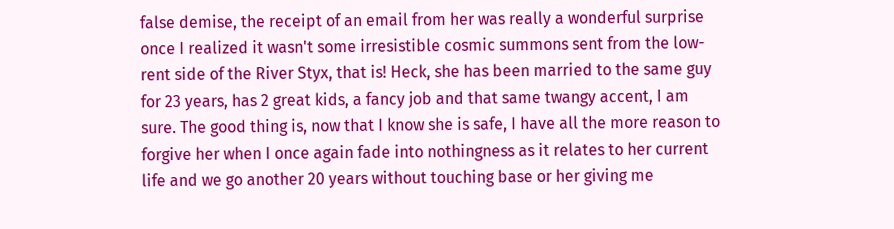false demise, the receipt of an email from her was really a wonderful surprise once I realized it wasn't some irresistible cosmic summons sent from the low-rent side of the River Styx, that is! Heck, she has been married to the same guy for 23 years, has 2 great kids, a fancy job and that same twangy accent, I am sure. The good thing is, now that I know she is safe, I have all the more reason to forgive her when I once again fade into nothingness as it relates to her current life and we go another 20 years without touching base or her giving me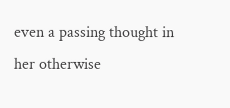even a passing thought in her otherwise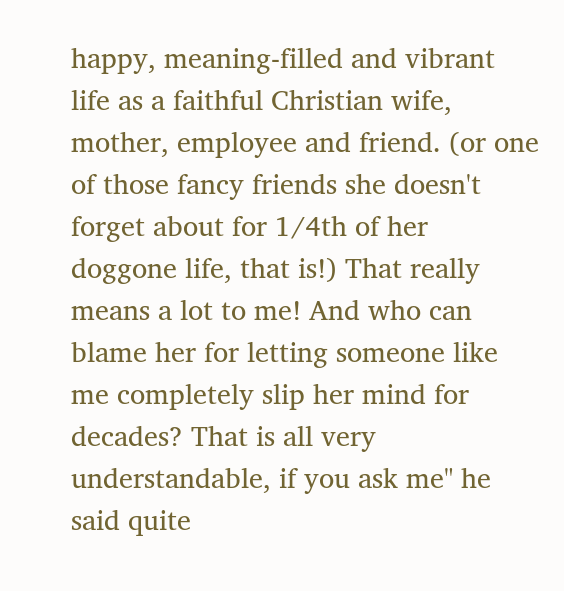happy, meaning-filled and vibrant life as a faithful Christian wife, mother, employee and friend. (or one of those fancy friends she doesn't forget about for 1/4th of her doggone life, that is!) That really means a lot to me! And who can blame her for letting someone like me completely slip her mind for decades? That is all very understandable, if you ask me" he said quite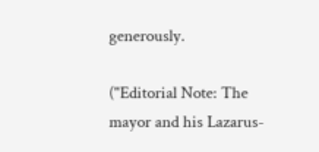generously.

("Editorial Note: The mayor and his Lazarus-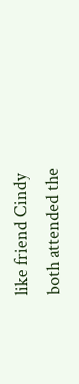like friend Cindy both attended the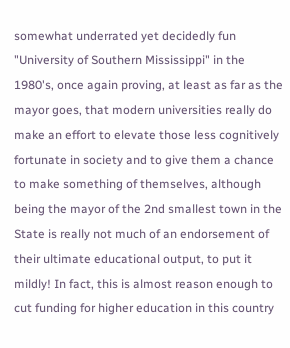somewhat underrated yet decidedly fun "University of Southern Mississippi" in the 1980's, once again proving, at least as far as the mayor goes, that modern universities really do make an effort to elevate those less cognitively fortunate in society and to give them a chance to make something of themselves, although being the mayor of the 2nd smallest town in the State is really not much of an endorsement of their ultimate educational output, to put it mildly! In fact, this is almost reason enough to cut funding for higher education in this country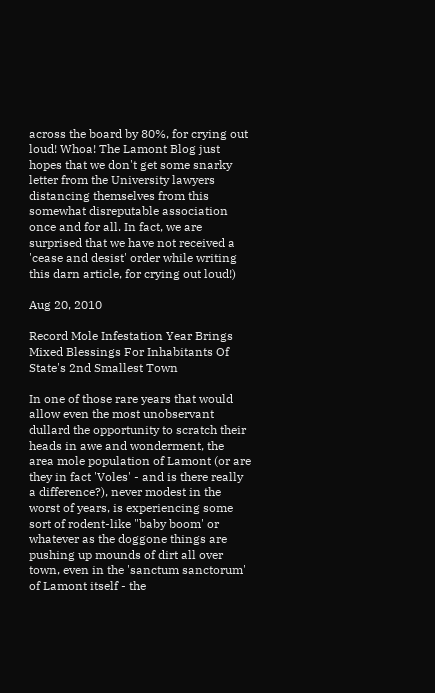across the board by 80%, for crying out loud! Whoa! The Lamont Blog just hopes that we don't get some snarky letter from the University lawyers distancing themselves from this somewhat disreputable association once and for all. In fact, we are surprised that we have not received a 'cease and desist' order while writing this darn article, for crying out loud!)

Aug 20, 2010

Record Mole Infestation Year Brings Mixed Blessings For Inhabitants Of State's 2nd Smallest Town

In one of those rare years that would allow even the most unobservant dullard the opportunity to scratch their heads in awe and wonderment, the area mole population of Lamont (or are they in fact 'Voles' - and is there really a difference?), never modest in the worst of years, is experiencing some sort of rodent-like "baby boom' or whatever as the doggone things are pushing up mounds of dirt all over town, even in the 'sanctum sanctorum' of Lamont itself - the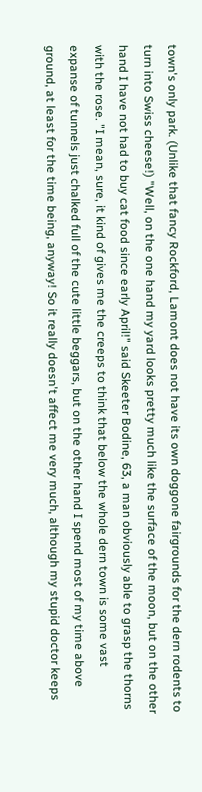town's only park. (Unlike that fancy Rockford, Lamont does not have its own doggone fairgrounds for the dern rodents to turn into Swiss cheese!) "Well, on the one hand my yard looks pretty much like the surface of the moon, but on the other hand I have not had to buy cat food since early April!" said Skeeter Bodine, 63, a man obviously able to grasp the thorns with the rose. "I mean, sure, it kind of gives me the creeps to think that below the whole dern town is some vast expanse of tunnels just chalked full of the cute little beggars, but on the other hand I spend most of my time above ground, at least for the time being, anyway! So it really doesn't affect me very much, although my stupid doctor keeps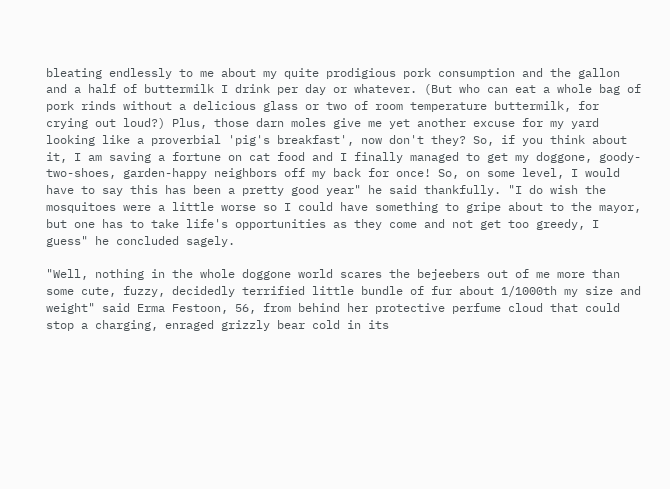bleating endlessly to me about my quite prodigious pork consumption and the gallon and a half of buttermilk I drink per day or whatever. (But who can eat a whole bag of pork rinds without a delicious glass or two of room temperature buttermilk, for crying out loud?) Plus, those darn moles give me yet another excuse for my yard looking like a proverbial 'pig's breakfast', now don't they? So, if you think about it, I am saving a fortune on cat food and I finally managed to get my doggone, goody-two-shoes, garden-happy neighbors off my back for once! So, on some level, I would have to say this has been a pretty good year" he said thankfully. "I do wish the mosquitoes were a little worse so I could have something to gripe about to the mayor, but one has to take life's opportunities as they come and not get too greedy, I guess" he concluded sagely.

"Well, nothing in the whole doggone world scares the bejeebers out of me more than some cute, fuzzy, decidedly terrified little bundle of fur about 1/1000th my size and weight" said Erma Festoon, 56, from behind her protective perfume cloud that could stop a charging, enraged grizzly bear cold in its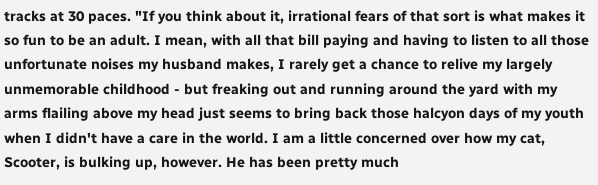tracks at 30 paces. "If you think about it, irrational fears of that sort is what makes it so fun to be an adult. I mean, with all that bill paying and having to listen to all those unfortunate noises my husband makes, I rarely get a chance to relive my largely unmemorable childhood - but freaking out and running around the yard with my arms flailing above my head just seems to bring back those halcyon days of my youth when I didn't have a care in the world. I am a little concerned over how my cat, Scooter, is bulking up, however. He has been pretty much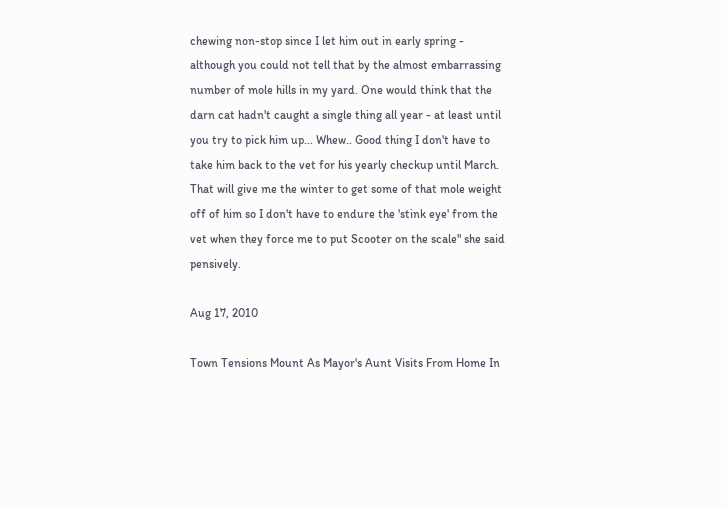chewing non-stop since I let him out in early spring - although you could not tell that by the almost embarrassing number of mole hills in my yard. One would think that the darn cat hadn't caught a single thing all year - at least until you try to pick him up... Whew.. Good thing I don't have to take him back to the vet for his yearly checkup until March. That will give me the winter to get some of that mole weight off of him so I don't have to endure the 'stink eye' from the vet when they force me to put Scooter on the scale" she said pensively.

Aug 17, 2010

Town Tensions Mount As Mayor's Aunt Visits From Home In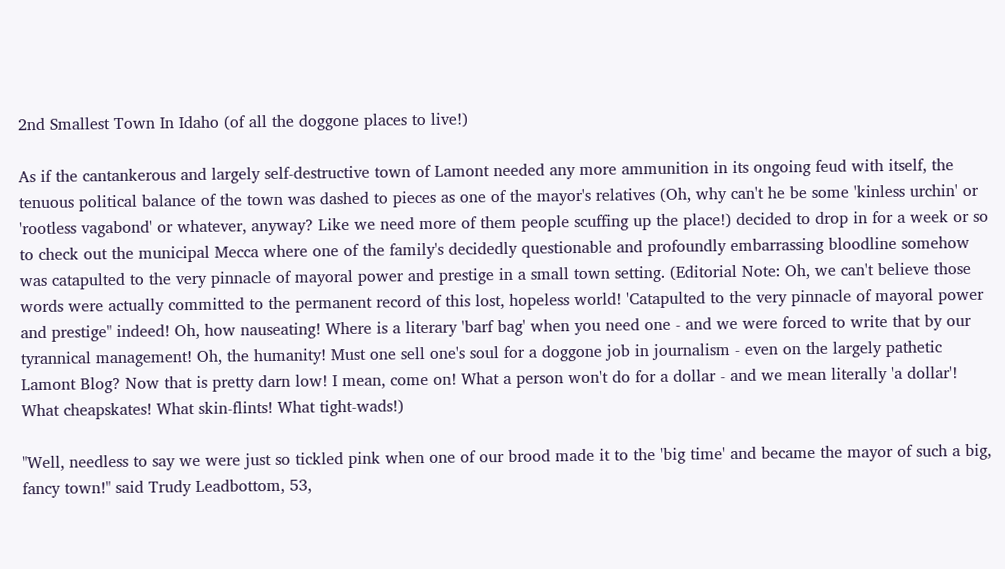2nd Smallest Town In Idaho (of all the doggone places to live!)

As if the cantankerous and largely self-destructive town of Lamont needed any more ammunition in its ongoing feud with itself, the tenuous political balance of the town was dashed to pieces as one of the mayor's relatives (Oh, why can't he be some 'kinless urchin' or 'rootless vagabond' or whatever, anyway? Like we need more of them people scuffing up the place!) decided to drop in for a week or so to check out the municipal Mecca where one of the family's decidedly questionable and profoundly embarrassing bloodline somehow was catapulted to the very pinnacle of mayoral power and prestige in a small town setting. (Editorial Note: Oh, we can't believe those words were actually committed to the permanent record of this lost, hopeless world! 'Catapulted to the very pinnacle of mayoral power and prestige" indeed! Oh, how nauseating! Where is a literary 'barf bag' when you need one - and we were forced to write that by our tyrannical management! Oh, the humanity! Must one sell one's soul for a doggone job in journalism - even on the largely pathetic Lamont Blog? Now that is pretty darn low! I mean, come on! What a person won't do for a dollar - and we mean literally 'a dollar'! What cheapskates! What skin-flints! What tight-wads!)

"Well, needless to say we were just so tickled pink when one of our brood made it to the 'big time' and became the mayor of such a big, fancy town!" said Trudy Leadbottom, 53,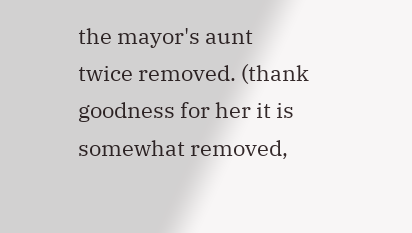the mayor's aunt twice removed. (thank goodness for her it is somewhat removed,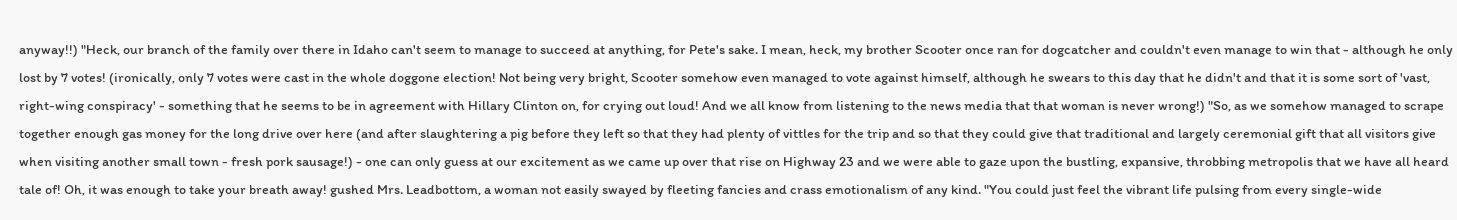anyway!!) "Heck, our branch of the family over there in Idaho can't seem to manage to succeed at anything, for Pete's sake. I mean, heck, my brother Scooter once ran for dogcatcher and couldn't even manage to win that - although he only lost by 7 votes! (ironically, only 7 votes were cast in the whole doggone election! Not being very bright, Scooter somehow even managed to vote against himself, although he swears to this day that he didn't and that it is some sort of 'vast, right-wing conspiracy' - something that he seems to be in agreement with Hillary Clinton on, for crying out loud! And we all know from listening to the news media that that woman is never wrong!) "So, as we somehow managed to scrape together enough gas money for the long drive over here (and after slaughtering a pig before they left so that they had plenty of vittles for the trip and so that they could give that traditional and largely ceremonial gift that all visitors give when visiting another small town - fresh pork sausage!) - one can only guess at our excitement as we came up over that rise on Highway 23 and we were able to gaze upon the bustling, expansive, throbbing metropolis that we have all heard tale of! Oh, it was enough to take your breath away! gushed Mrs. Leadbottom, a woman not easily swayed by fleeting fancies and crass emotionalism of any kind. "You could just feel the vibrant life pulsing from every single-wide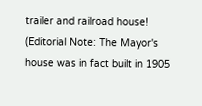trailer and railroad house! (Editorial Note: The Mayor's house was in fact built in 1905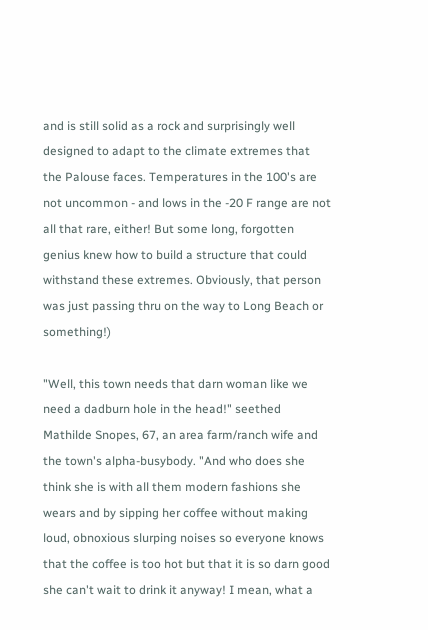and is still solid as a rock and surprisingly well designed to adapt to the climate extremes that the Palouse faces. Temperatures in the 100's are not uncommon - and lows in the -20 F range are not all that rare, either! But some long, forgotten genius knew how to build a structure that could withstand these extremes. Obviously, that person was just passing thru on the way to Long Beach or something!)

"Well, this town needs that darn woman like we need a dadburn hole in the head!" seethed Mathilde Snopes, 67, an area farm/ranch wife and the town's alpha-busybody. "And who does she think she is with all them modern fashions she wears and by sipping her coffee without making loud, obnoxious slurping noises so everyone knows that the coffee is too hot but that it is so darn good she can't wait to drink it anyway! I mean, what a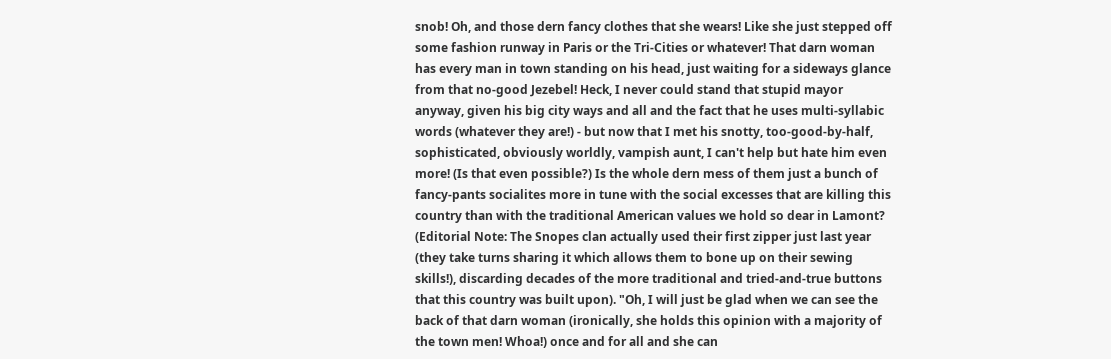snob! Oh, and those dern fancy clothes that she wears! Like she just stepped off some fashion runway in Paris or the Tri-Cities or whatever! That darn woman has every man in town standing on his head, just waiting for a sideways glance from that no-good Jezebel! Heck, I never could stand that stupid mayor anyway, given his big city ways and all and the fact that he uses multi-syllabic words (whatever they are!) - but now that I met his snotty, too-good-by-half, sophisticated, obviously worldly, vampish aunt, I can't help but hate him even more! (Is that even possible?) Is the whole dern mess of them just a bunch of fancy-pants socialites more in tune with the social excesses that are killing this country than with the traditional American values we hold so dear in Lamont? (Editorial Note: The Snopes clan actually used their first zipper just last year (they take turns sharing it which allows them to bone up on their sewing skills!), discarding decades of the more traditional and tried-and-true buttons that this country was built upon). "Oh, I will just be glad when we can see the back of that darn woman (ironically, she holds this opinion with a majority of the town men! Whoa!) once and for all and she can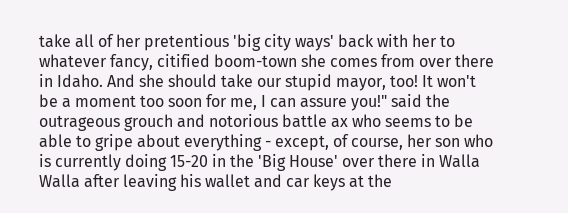take all of her pretentious 'big city ways' back with her to whatever fancy, citified boom-town she comes from over there in Idaho. And she should take our stupid mayor, too! It won't be a moment too soon for me, I can assure you!" said the outrageous grouch and notorious battle ax who seems to be able to gripe about everything - except, of course, her son who is currently doing 15-20 in the 'Big House' over there in Walla Walla after leaving his wallet and car keys at the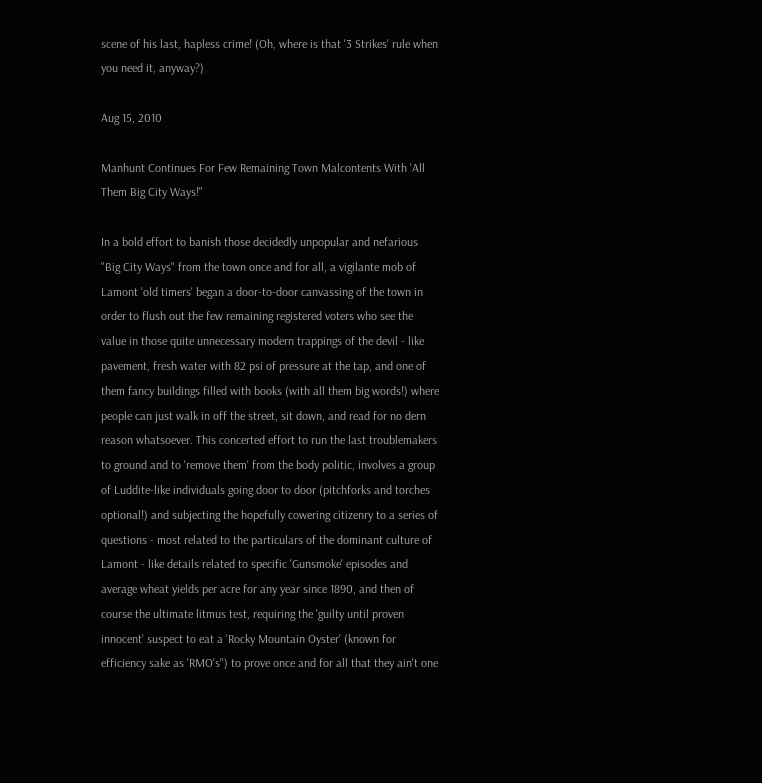scene of his last, hapless crime! (Oh, where is that '3 Strikes' rule when you need it, anyway?)

Aug 15, 2010

Manhunt Continues For Few Remaining Town Malcontents With 'All Them Big City Ways!"

In a bold effort to banish those decidedly unpopular and nefarious "Big City Ways" from the town once and for all, a vigilante mob of Lamont 'old timers' began a door-to-door canvassing of the town in order to flush out the few remaining registered voters who see the value in those quite unnecessary modern trappings of the devil - like pavement, fresh water with 82 psi of pressure at the tap, and one of them fancy buildings filled with books (with all them big words!) where people can just walk in off the street, sit down, and read for no dern reason whatsoever. This concerted effort to run the last troublemakers to ground and to 'remove them' from the body politic, involves a group of Luddite-like individuals going door to door (pitchforks and torches optional!) and subjecting the hopefully cowering citizenry to a series of questions - most related to the particulars of the dominant culture of Lamont - like details related to specific 'Gunsmoke' episodes and average wheat yields per acre for any year since 1890, and then of course the ultimate litmus test, requiring the 'guilty until proven innocent' suspect to eat a 'Rocky Mountain Oyster' (known for efficiency sake as 'RMO's") to prove once and for all that they ain't one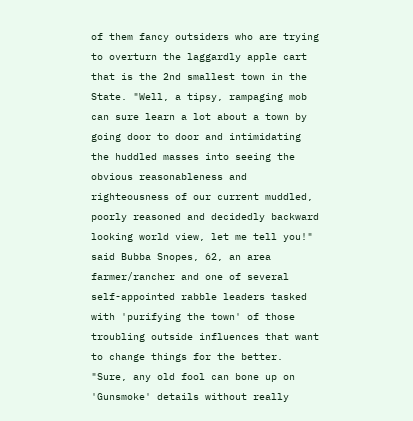of them fancy outsiders who are trying to overturn the laggardly apple cart that is the 2nd smallest town in the State. "Well, a tipsy, rampaging mob can sure learn a lot about a town by going door to door and intimidating the huddled masses into seeing the obvious reasonableness and righteousness of our current muddled, poorly reasoned and decidedly backward looking world view, let me tell you!" said Bubba Snopes, 62, an area farmer/rancher and one of several self-appointed rabble leaders tasked with 'purifying the town' of those troubling outside influences that want to change things for the better. "Sure, any old fool can bone up on 'Gunsmoke' details without really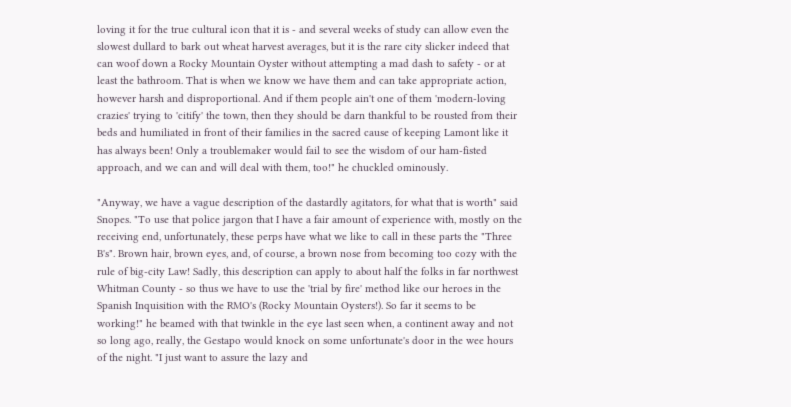loving it for the true cultural icon that it is - and several weeks of study can allow even the slowest dullard to bark out wheat harvest averages, but it is the rare city slicker indeed that can woof down a Rocky Mountain Oyster without attempting a mad dash to safety - or at least the bathroom. That is when we know we have them and can take appropriate action, however harsh and disproportional. And if them people ain't one of them 'modern-loving crazies' trying to 'citify' the town, then they should be darn thankful to be rousted from their beds and humiliated in front of their families in the sacred cause of keeping Lamont like it has always been! Only a troublemaker would fail to see the wisdom of our ham-fisted approach, and we can and will deal with them, too!" he chuckled ominously.

"Anyway, we have a vague description of the dastardly agitators, for what that is worth" said Snopes. "To use that police jargon that I have a fair amount of experience with, mostly on the receiving end, unfortunately, these perps have what we like to call in these parts the "Three B's". Brown hair, brown eyes, and, of course, a brown nose from becoming too cozy with the rule of big-city Law! Sadly, this description can apply to about half the folks in far northwest Whitman County - so thus we have to use the 'trial by fire' method like our heroes in the Spanish Inquisition with the RMO's (Rocky Mountain Oysters!). So far it seems to be working!" he beamed with that twinkle in the eye last seen when, a continent away and not so long ago, really, the Gestapo would knock on some unfortunate's door in the wee hours of the night. "I just want to assure the lazy and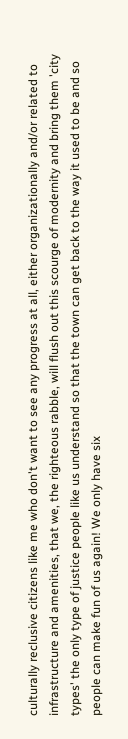culturally reclusive citizens like me who don't want to see any progress at all, either organizationally and/or related to infrastructure and amenities, that we, the righteous rabble, will flush out this scourge of modernity and bring them 'city types' the only type of justice people like us understand so that the town can get back to the way it used to be and so people can make fun of us again! We only have six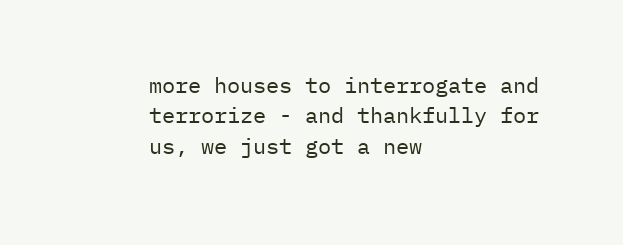more houses to interrogate and terrorize - and thankfully for us, we just got a new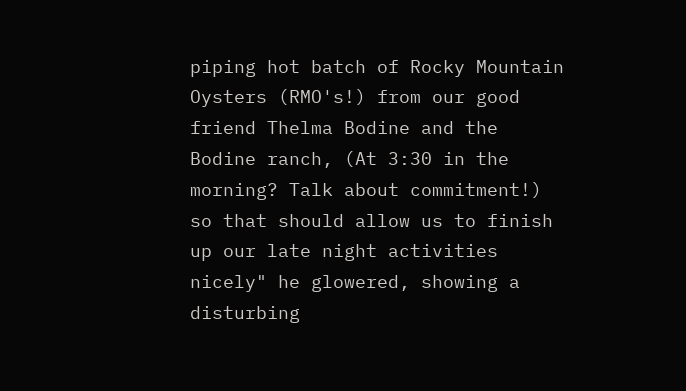piping hot batch of Rocky Mountain Oysters (RMO's!) from our good friend Thelma Bodine and the Bodine ranch, (At 3:30 in the morning? Talk about commitment!) so that should allow us to finish up our late night activities nicely" he glowered, showing a disturbing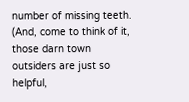number of missing teeth. (And, come to think of it, those darn town outsiders are just so helpful,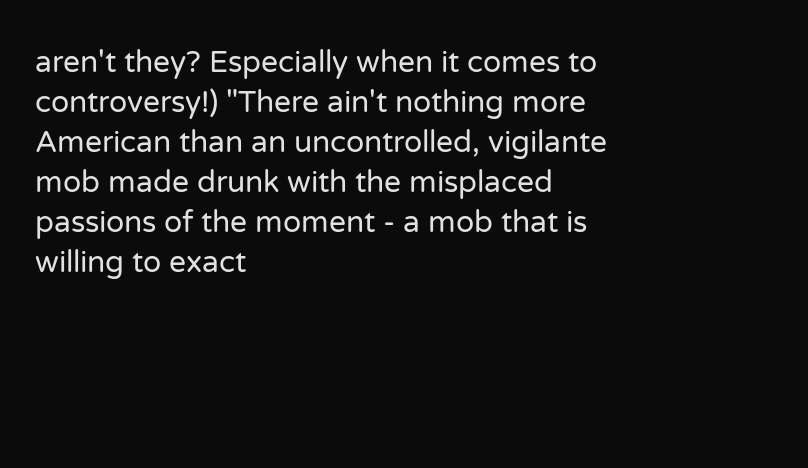aren't they? Especially when it comes to controversy!) "There ain't nothing more American than an uncontrolled, vigilante mob made drunk with the misplaced passions of the moment - a mob that is willing to exact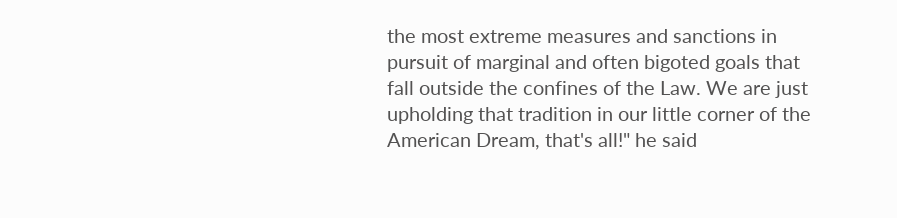the most extreme measures and sanctions in pursuit of marginal and often bigoted goals that fall outside the confines of the Law. We are just upholding that tradition in our little corner of the American Dream, that's all!" he said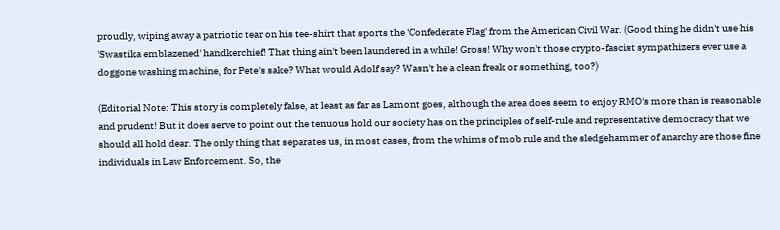proudly, wiping away a patriotic tear on his tee-shirt that sports the 'Confederate Flag' from the American Civil War. (Good thing he didn't use his 'Swastika emblazened' handkerchief! That thing ain't been laundered in a while! Gross! Why won't those crypto-fascist sympathizers ever use a doggone washing machine, for Pete's sake? What would Adolf say? Wasn't he a clean freak or something, too?)

(Editorial Note: This story is completely false, at least as far as Lamont goes, although the area does seem to enjoy RMO's more than is reasonable and prudent! But it does serve to point out the tenuous hold our society has on the principles of self-rule and representative democracy that we should all hold dear. The only thing that separates us, in most cases, from the whims of mob rule and the sledgehammer of anarchy are those fine individuals in Law Enforcement. So, the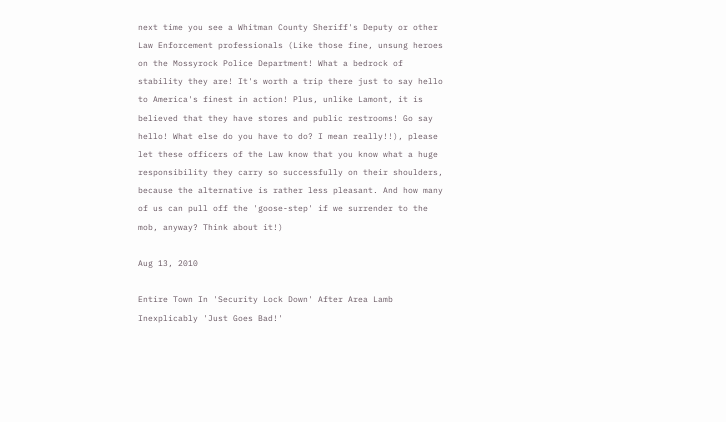next time you see a Whitman County Sheriff's Deputy or other Law Enforcement professionals (Like those fine, unsung heroes on the Mossyrock Police Department! What a bedrock of stability they are! It's worth a trip there just to say hello to America's finest in action! Plus, unlike Lamont, it is believed that they have stores and public restrooms! Go say hello! What else do you have to do? I mean really!!), please let these officers of the Law know that you know what a huge responsibility they carry so successfully on their shoulders, because the alternative is rather less pleasant. And how many of us can pull off the 'goose-step' if we surrender to the mob, anyway? Think about it!)

Aug 13, 2010

Entire Town In 'Security Lock Down' After Area Lamb Inexplicably 'Just Goes Bad!'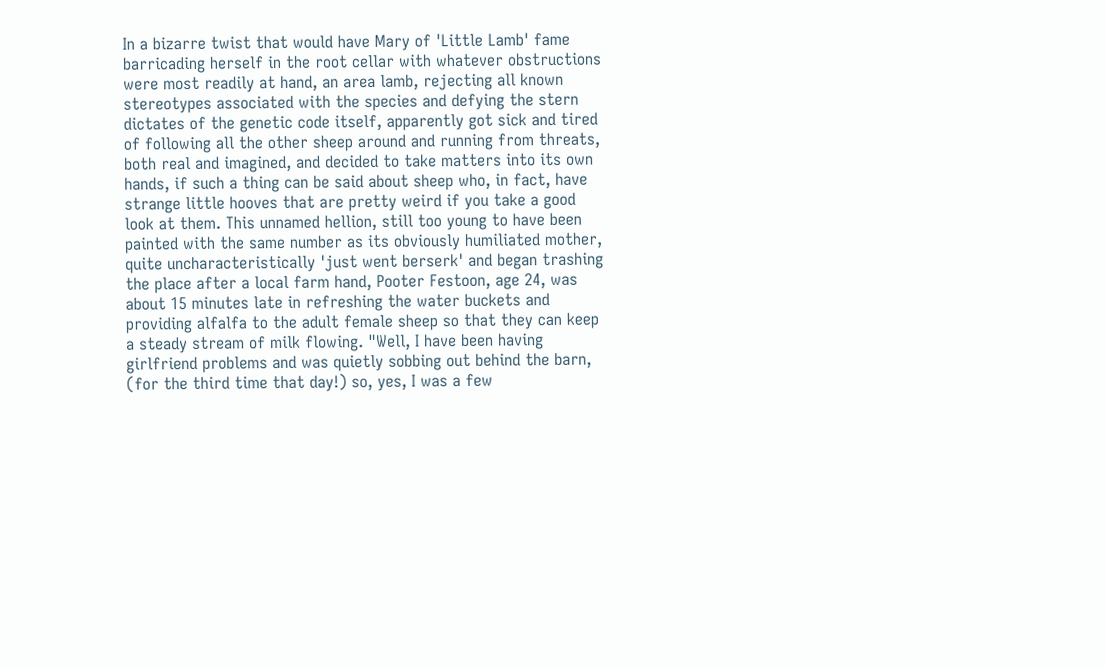In a bizarre twist that would have Mary of 'Little Lamb' fame barricading herself in the root cellar with whatever obstructions were most readily at hand, an area lamb, rejecting all known stereotypes associated with the species and defying the stern dictates of the genetic code itself, apparently got sick and tired of following all the other sheep around and running from threats, both real and imagined, and decided to take matters into its own hands, if such a thing can be said about sheep who, in fact, have strange little hooves that are pretty weird if you take a good look at them. This unnamed hellion, still too young to have been painted with the same number as its obviously humiliated mother, quite uncharacteristically 'just went berserk' and began trashing the place after a local farm hand, Pooter Festoon, age 24, was about 15 minutes late in refreshing the water buckets and providing alfalfa to the adult female sheep so that they can keep a steady stream of milk flowing. "Well, I have been having girlfriend problems and was quietly sobbing out behind the barn, (for the third time that day!) so, yes, I was a few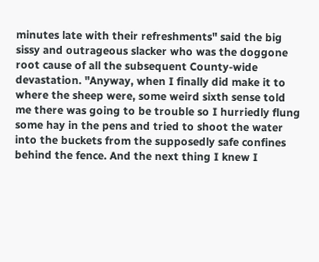minutes late with their refreshments" said the big sissy and outrageous slacker who was the doggone root cause of all the subsequent County-wide devastation. "Anyway, when I finally did make it to where the sheep were, some weird sixth sense told me there was going to be trouble so I hurriedly flung some hay in the pens and tried to shoot the water into the buckets from the supposedly safe confines behind the fence. And the next thing I knew I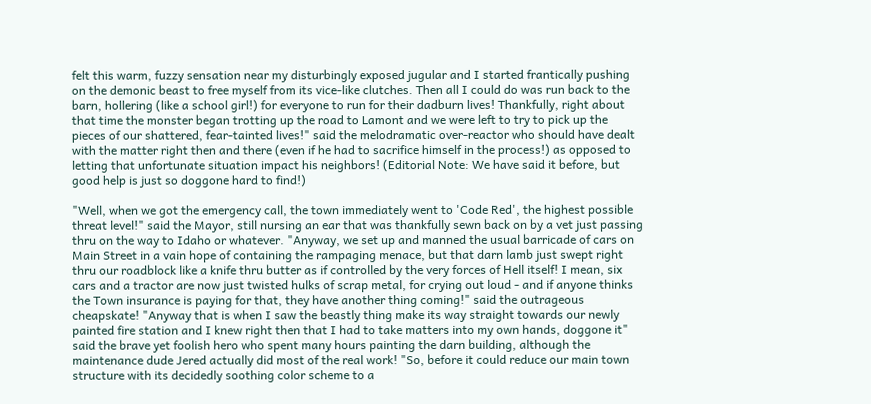felt this warm, fuzzy sensation near my disturbingly exposed jugular and I started frantically pushing on the demonic beast to free myself from its vice-like clutches. Then all I could do was run back to the barn, hollering (like a school girl!) for everyone to run for their dadburn lives! Thankfully, right about that time the monster began trotting up the road to Lamont and we were left to try to pick up the pieces of our shattered, fear-tainted lives!" said the melodramatic over-reactor who should have dealt with the matter right then and there (even if he had to sacrifice himself in the process!) as opposed to letting that unfortunate situation impact his neighbors! (Editorial Note: We have said it before, but good help is just so doggone hard to find!)

"Well, when we got the emergency call, the town immediately went to 'Code Red', the highest possible threat level!" said the Mayor, still nursing an ear that was thankfully sewn back on by a vet just passing thru on the way to Idaho or whatever. "Anyway, we set up and manned the usual barricade of cars on Main Street in a vain hope of containing the rampaging menace, but that darn lamb just swept right thru our roadblock like a knife thru butter as if controlled by the very forces of Hell itself! I mean, six cars and a tractor are now just twisted hulks of scrap metal, for crying out loud - and if anyone thinks the Town insurance is paying for that, they have another thing coming!" said the outrageous cheapskate! "Anyway that is when I saw the beastly thing make its way straight towards our newly painted fire station and I knew right then that I had to take matters into my own hands, doggone it" said the brave yet foolish hero who spent many hours painting the darn building, although the maintenance dude Jered actually did most of the real work! "So, before it could reduce our main town structure with its decidedly soothing color scheme to a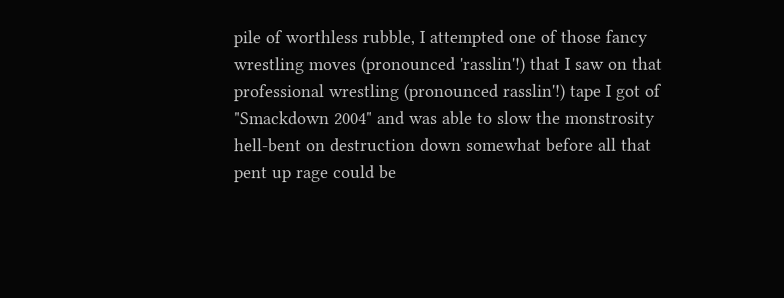pile of worthless rubble, I attempted one of those fancy wrestling moves (pronounced 'rasslin'!) that I saw on that professional wrestling (pronounced rasslin'!) tape I got of "Smackdown 2004" and was able to slow the monstrosity hell-bent on destruction down somewhat before all that pent up rage could be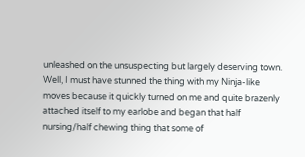unleashed on the unsuspecting but largely deserving town. Well, I must have stunned the thing with my Ninja-like moves because it quickly turned on me and quite brazenly attached itself to my earlobe and began that half nursing/half chewing thing that some of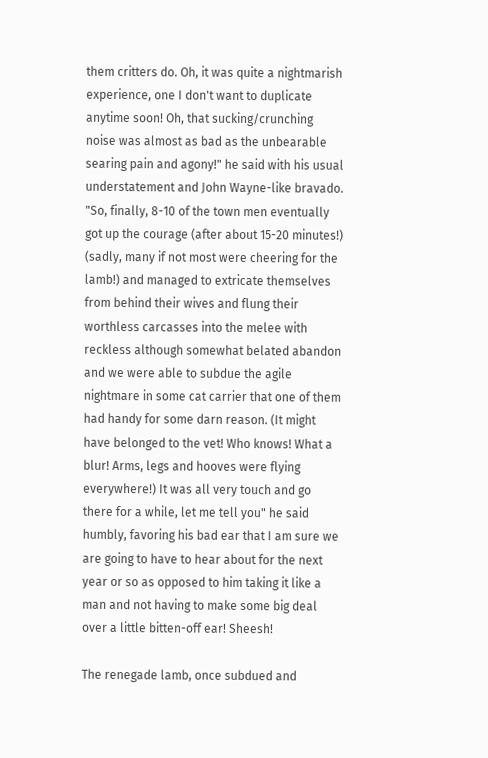them critters do. Oh, it was quite a nightmarish experience, one I don't want to duplicate anytime soon! Oh, that sucking/crunching noise was almost as bad as the unbearable searing pain and agony!" he said with his usual understatement and John Wayne-like bravado. "So, finally, 8-10 of the town men eventually got up the courage (after about 15-20 minutes!) (sadly, many if not most were cheering for the lamb!) and managed to extricate themselves from behind their wives and flung their worthless carcasses into the melee with reckless although somewhat belated abandon and we were able to subdue the agile nightmare in some cat carrier that one of them had handy for some darn reason. (It might have belonged to the vet! Who knows! What a blur! Arms, legs and hooves were flying everywhere!) It was all very touch and go there for a while, let me tell you" he said humbly, favoring his bad ear that I am sure we are going to have to hear about for the next year or so as opposed to him taking it like a man and not having to make some big deal over a little bitten-off ear! Sheesh!

The renegade lamb, once subdued and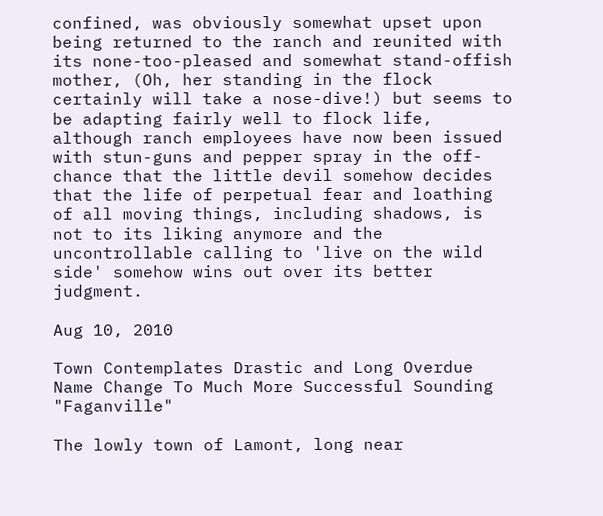confined, was obviously somewhat upset upon being returned to the ranch and reunited with its none-too-pleased and somewhat stand-offish mother, (Oh, her standing in the flock certainly will take a nose-dive!) but seems to be adapting fairly well to flock life, although ranch employees have now been issued with stun-guns and pepper spray in the off-chance that the little devil somehow decides that the life of perpetual fear and loathing of all moving things, including shadows, is not to its liking anymore and the uncontrollable calling to 'live on the wild side' somehow wins out over its better judgment.

Aug 10, 2010

Town Contemplates Drastic and Long Overdue Name Change To Much More Successful Sounding "Faganville"

The lowly town of Lamont, long near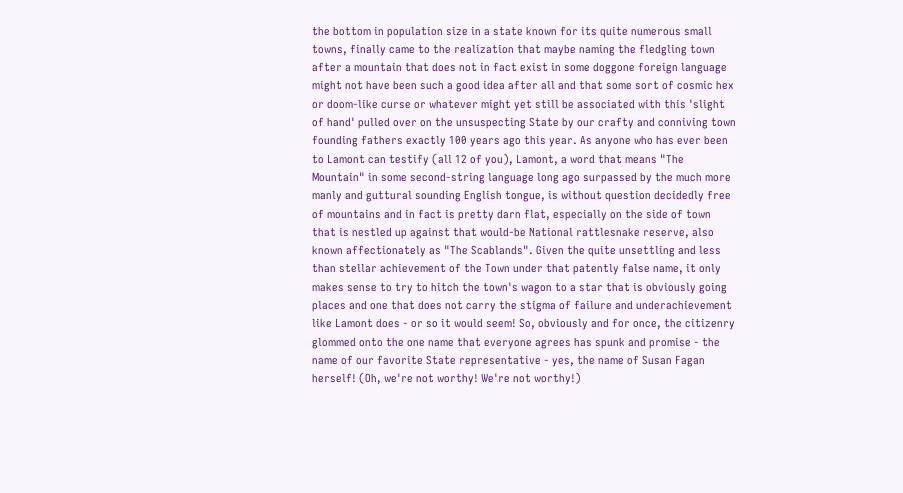the bottom in population size in a state known for its quite numerous small towns, finally came to the realization that maybe naming the fledgling town after a mountain that does not in fact exist in some doggone foreign language might not have been such a good idea after all and that some sort of cosmic hex or doom-like curse or whatever might yet still be associated with this 'slight of hand' pulled over on the unsuspecting State by our crafty and conniving town founding fathers exactly 100 years ago this year. As anyone who has ever been to Lamont can testify (all 12 of you), Lamont, a word that means "The Mountain" in some second-string language long ago surpassed by the much more manly and guttural sounding English tongue, is without question decidedly free of mountains and in fact is pretty darn flat, especially on the side of town that is nestled up against that would-be National rattlesnake reserve, also known affectionately as "The Scablands". Given the quite unsettling and less than stellar achievement of the Town under that patently false name, it only makes sense to try to hitch the town's wagon to a star that is obviously going places and one that does not carry the stigma of failure and underachievement like Lamont does - or so it would seem! So, obviously and for once, the citizenry glommed onto the one name that everyone agrees has spunk and promise - the name of our favorite State representative - yes, the name of Susan Fagan herself! (Oh, we're not worthy! We're not worthy!)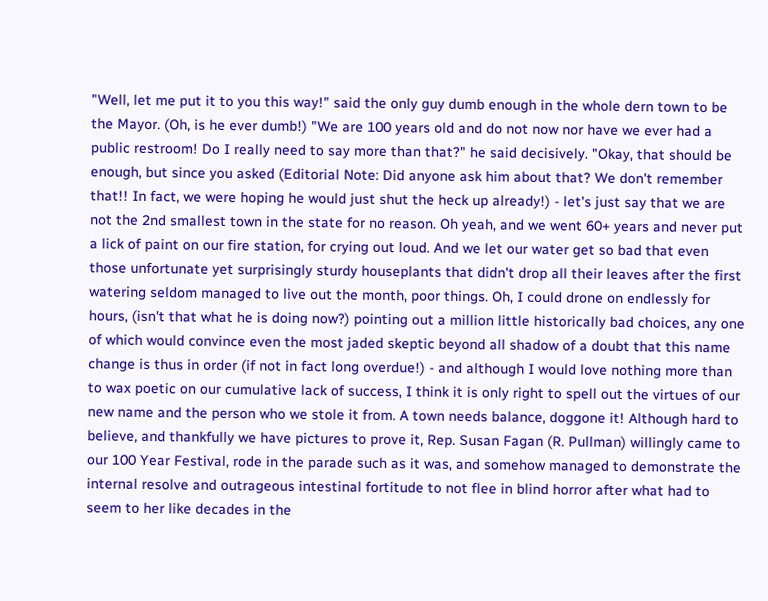"Well, let me put it to you this way!" said the only guy dumb enough in the whole dern town to be the Mayor. (Oh, is he ever dumb!) "We are 100 years old and do not now nor have we ever had a public restroom! Do I really need to say more than that?" he said decisively. "Okay, that should be enough, but since you asked (Editorial Note: Did anyone ask him about that? We don't remember that!! In fact, we were hoping he would just shut the heck up already!) - let's just say that we are not the 2nd smallest town in the state for no reason. Oh yeah, and we went 60+ years and never put a lick of paint on our fire station, for crying out loud. And we let our water get so bad that even those unfortunate yet surprisingly sturdy houseplants that didn't drop all their leaves after the first watering seldom managed to live out the month, poor things. Oh, I could drone on endlessly for hours, (isn't that what he is doing now?) pointing out a million little historically bad choices, any one of which would convince even the most jaded skeptic beyond all shadow of a doubt that this name change is thus in order (if not in fact long overdue!) - and although I would love nothing more than to wax poetic on our cumulative lack of success, I think it is only right to spell out the virtues of our new name and the person who we stole it from. A town needs balance, doggone it! Although hard to believe, and thankfully we have pictures to prove it, Rep. Susan Fagan (R. Pullman) willingly came to our 100 Year Festival, rode in the parade such as it was, and somehow managed to demonstrate the internal resolve and outrageous intestinal fortitude to not flee in blind horror after what had to seem to her like decades in the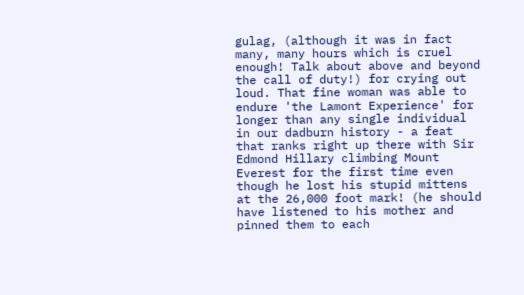gulag, (although it was in fact many, many hours which is cruel enough! Talk about above and beyond the call of duty!) for crying out loud. That fine woman was able to endure 'the Lamont Experience' for longer than any single individual in our dadburn history - a feat that ranks right up there with Sir Edmond Hillary climbing Mount Everest for the first time even though he lost his stupid mittens at the 26,000 foot mark! (he should have listened to his mother and pinned them to each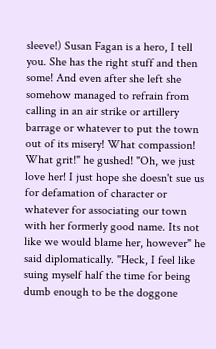sleeve!) Susan Fagan is a hero, I tell you. She has the right stuff and then some! And even after she left she somehow managed to refrain from calling in an air strike or artillery barrage or whatever to put the town out of its misery! What compassion! What grit!" he gushed! "Oh, we just love her! I just hope she doesn't sue us for defamation of character or whatever for associating our town with her formerly good name. Its not like we would blame her, however" he said diplomatically. "Heck, I feel like suing myself half the time for being dumb enough to be the doggone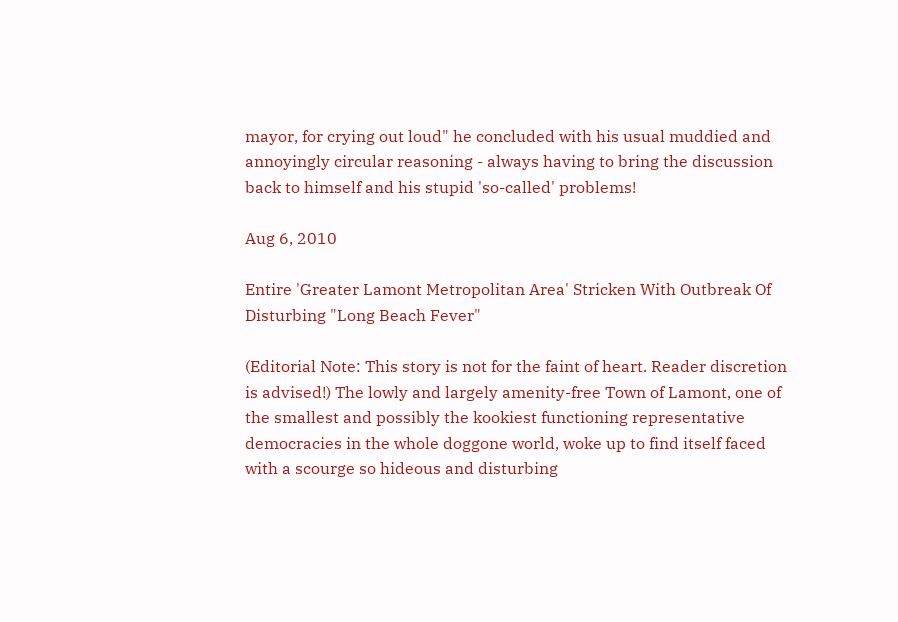mayor, for crying out loud" he concluded with his usual muddied and annoyingly circular reasoning - always having to bring the discussion back to himself and his stupid 'so-called' problems!

Aug 6, 2010

Entire 'Greater Lamont Metropolitan Area' Stricken With Outbreak Of Disturbing "Long Beach Fever"

(Editorial Note: This story is not for the faint of heart. Reader discretion is advised!) The lowly and largely amenity-free Town of Lamont, one of the smallest and possibly the kookiest functioning representative democracies in the whole doggone world, woke up to find itself faced with a scourge so hideous and disturbing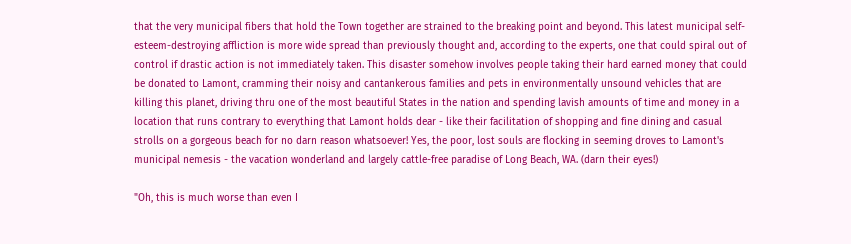that the very municipal fibers that hold the Town together are strained to the breaking point and beyond. This latest municipal self-esteem-destroying affliction is more wide spread than previously thought and, according to the experts, one that could spiral out of control if drastic action is not immediately taken. This disaster somehow involves people taking their hard earned money that could be donated to Lamont, cramming their noisy and cantankerous families and pets in environmentally unsound vehicles that are killing this planet, driving thru one of the most beautiful States in the nation and spending lavish amounts of time and money in a location that runs contrary to everything that Lamont holds dear - like their facilitation of shopping and fine dining and casual strolls on a gorgeous beach for no darn reason whatsoever! Yes, the poor, lost souls are flocking in seeming droves to Lamont's municipal nemesis - the vacation wonderland and largely cattle-free paradise of Long Beach, WA. (darn their eyes!)

"Oh, this is much worse than even I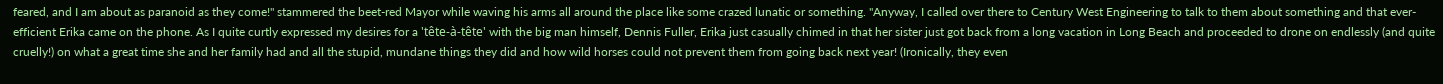feared, and I am about as paranoid as they come!" stammered the beet-red Mayor while waving his arms all around the place like some crazed lunatic or something. "Anyway, I called over there to Century West Engineering to talk to them about something and that ever-efficient Erika came on the phone. As I quite curtly expressed my desires for a 'tête-à-tête' with the big man himself, Dennis Fuller, Erika just casually chimed in that her sister just got back from a long vacation in Long Beach and proceeded to drone on endlessly (and quite cruelly!) on what a great time she and her family had and all the stupid, mundane things they did and how wild horses could not prevent them from going back next year! (Ironically, they even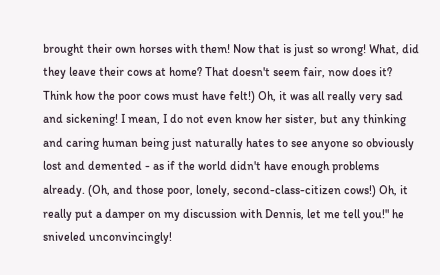brought their own horses with them! Now that is just so wrong! What, did they leave their cows at home? That doesn't seem fair, now does it? Think how the poor cows must have felt!) Oh, it was all really very sad and sickening! I mean, I do not even know her sister, but any thinking and caring human being just naturally hates to see anyone so obviously lost and demented - as if the world didn't have enough problems already. (Oh, and those poor, lonely, second-class-citizen cows!) Oh, it really put a damper on my discussion with Dennis, let me tell you!" he sniveled unconvincingly!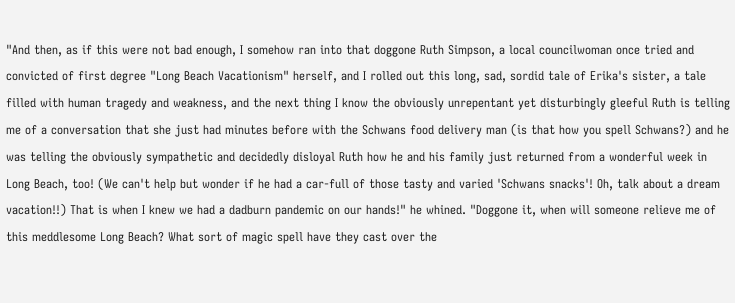"And then, as if this were not bad enough, I somehow ran into that doggone Ruth Simpson, a local councilwoman once tried and convicted of first degree "Long Beach Vacationism" herself, and I rolled out this long, sad, sordid tale of Erika's sister, a tale filled with human tragedy and weakness, and the next thing I know the obviously unrepentant yet disturbingly gleeful Ruth is telling me of a conversation that she just had minutes before with the Schwans food delivery man (is that how you spell Schwans?) and he was telling the obviously sympathetic and decidedly disloyal Ruth how he and his family just returned from a wonderful week in Long Beach, too! (We can't help but wonder if he had a car-full of those tasty and varied 'Schwans snacks'! Oh, talk about a dream vacation!!) That is when I knew we had a dadburn pandemic on our hands!" he whined. "Doggone it, when will someone relieve me of this meddlesome Long Beach? What sort of magic spell have they cast over the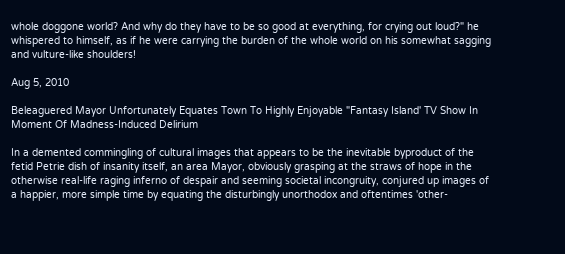whole doggone world? And why do they have to be so good at everything, for crying out loud?" he whispered to himself, as if he were carrying the burden of the whole world on his somewhat sagging and vulture-like shoulders!

Aug 5, 2010

Beleaguered Mayor Unfortunately Equates Town To Highly Enjoyable "Fantasy Island' TV Show In Moment Of Madness-Induced Delirium

In a demented commingling of cultural images that appears to be the inevitable byproduct of the fetid Petrie dish of insanity itself, an area Mayor, obviously grasping at the straws of hope in the otherwise real-life raging inferno of despair and seeming societal incongruity, conjured up images of a happier, more simple time by equating the disturbingly unorthodox and oftentimes 'other-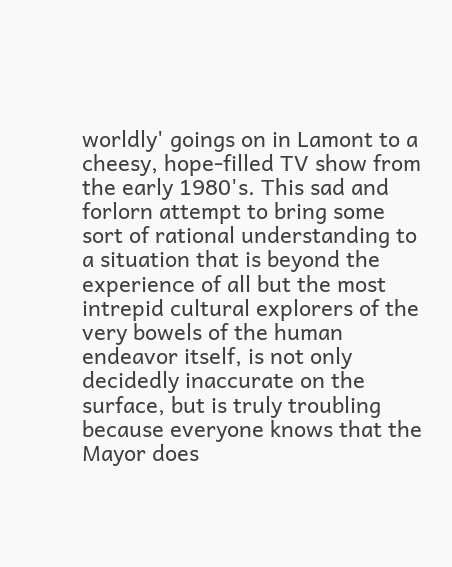worldly' goings on in Lamont to a cheesy, hope-filled TV show from the early 1980's. This sad and forlorn attempt to bring some sort of rational understanding to a situation that is beyond the experience of all but the most intrepid cultural explorers of the very bowels of the human endeavor itself, is not only decidedly inaccurate on the surface, but is truly troubling because everyone knows that the Mayor does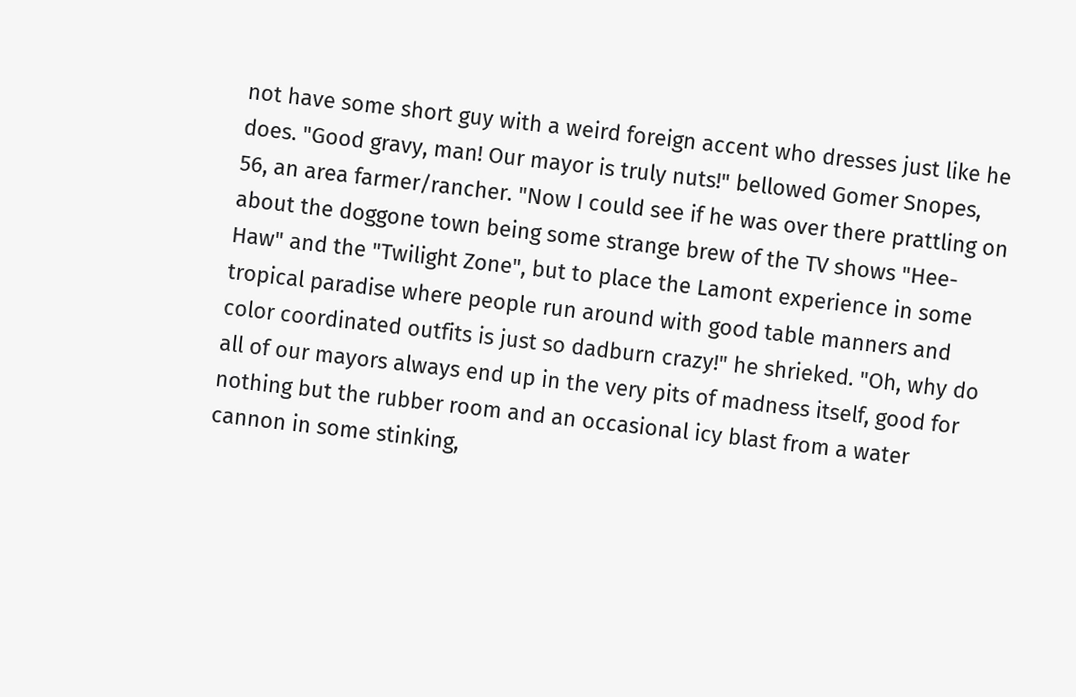not have some short guy with a weird foreign accent who dresses just like he does. "Good gravy, man! Our mayor is truly nuts!" bellowed Gomer Snopes, 56, an area farmer/rancher. "Now I could see if he was over there prattling on about the doggone town being some strange brew of the TV shows "Hee-Haw" and the "Twilight Zone", but to place the Lamont experience in some tropical paradise where people run around with good table manners and color coordinated outfits is just so dadburn crazy!" he shrieked. "Oh, why do all of our mayors always end up in the very pits of madness itself, good for nothing but the rubber room and an occasional icy blast from a water cannon in some stinking,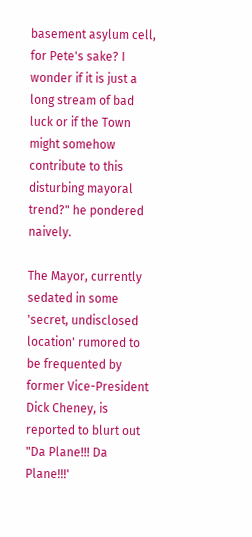basement asylum cell, for Pete's sake? I wonder if it is just a long stream of bad luck or if the Town might somehow contribute to this disturbing mayoral trend?" he pondered naively.

The Mayor, currently sedated in some 'secret, undisclosed location' rumored to be frequented by former Vice-President Dick Cheney, is reported to blurt out "Da Plane!!! Da Plane!!!'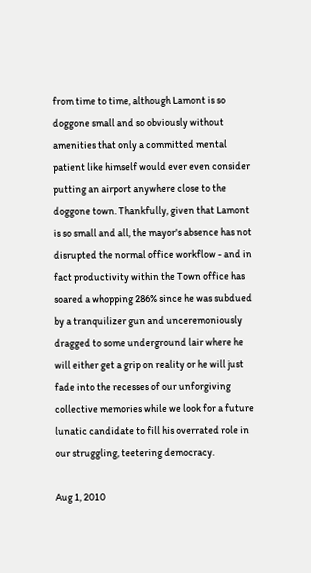from time to time, although Lamont is so doggone small and so obviously without amenities that only a committed mental patient like himself would ever even consider putting an airport anywhere close to the doggone town. Thankfully, given that Lamont is so small and all, the mayor's absence has not disrupted the normal office workflow - and in fact productivity within the Town office has soared a whopping 286% since he was subdued by a tranquilizer gun and unceremoniously dragged to some underground lair where he will either get a grip on reality or he will just fade into the recesses of our unforgiving collective memories while we look for a future lunatic candidate to fill his overrated role in our struggling, teetering democracy.

Aug 1, 2010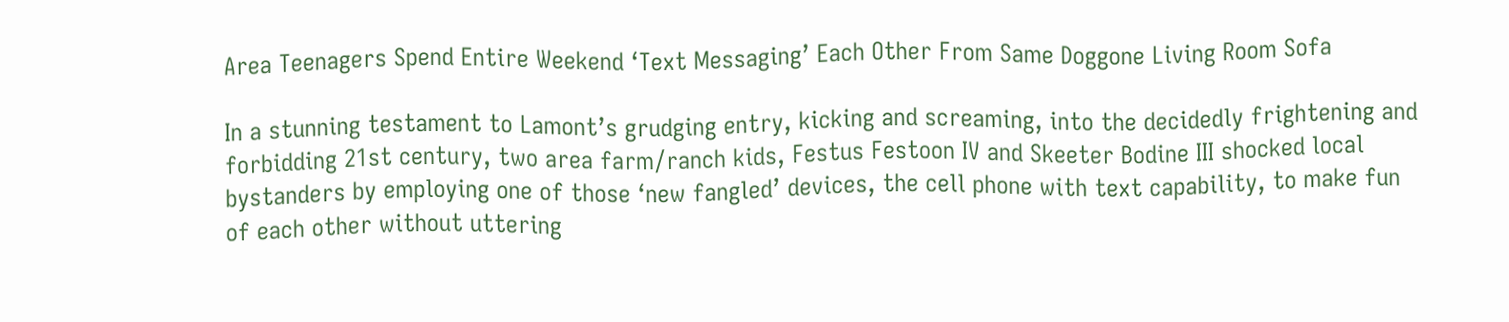Area Teenagers Spend Entire Weekend ‘Text Messaging’ Each Other From Same Doggone Living Room Sofa

In a stunning testament to Lamont’s grudging entry, kicking and screaming, into the decidedly frightening and forbidding 21st century, two area farm/ranch kids, Festus Festoon IV and Skeeter Bodine III shocked local bystanders by employing one of those ‘new fangled’ devices, the cell phone with text capability, to make fun of each other without uttering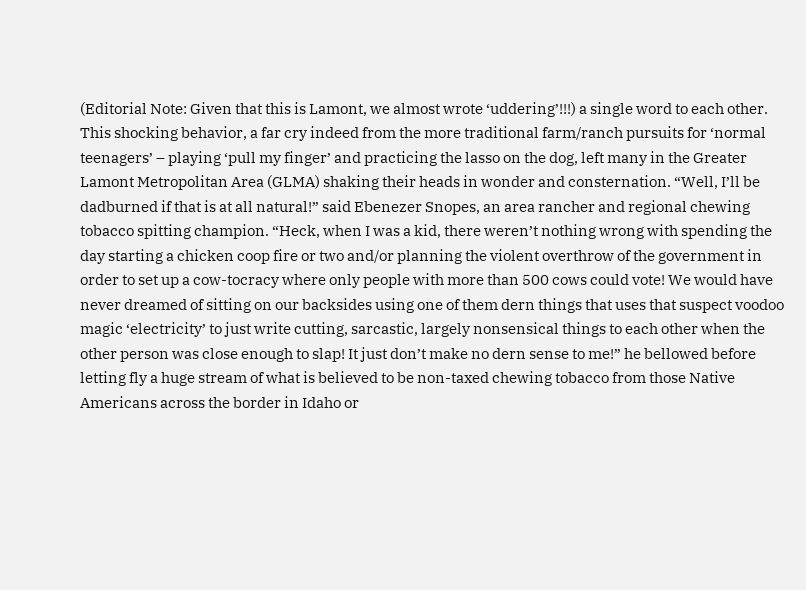(Editorial Note: Given that this is Lamont, we almost wrote ‘uddering’!!!) a single word to each other. This shocking behavior, a far cry indeed from the more traditional farm/ranch pursuits for ‘normal teenagers’ – playing ‘pull my finger’ and practicing the lasso on the dog, left many in the Greater Lamont Metropolitan Area (GLMA) shaking their heads in wonder and consternation. “Well, I’ll be dadburned if that is at all natural!” said Ebenezer Snopes, an area rancher and regional chewing tobacco spitting champion. “Heck, when I was a kid, there weren’t nothing wrong with spending the day starting a chicken coop fire or two and/or planning the violent overthrow of the government in order to set up a cow-tocracy where only people with more than 500 cows could vote! We would have never dreamed of sitting on our backsides using one of them dern things that uses that suspect voodoo magic ‘electricity’ to just write cutting, sarcastic, largely nonsensical things to each other when the other person was close enough to slap! It just don’t make no dern sense to me!” he bellowed before letting fly a huge stream of what is believed to be non-taxed chewing tobacco from those Native Americans across the border in Idaho or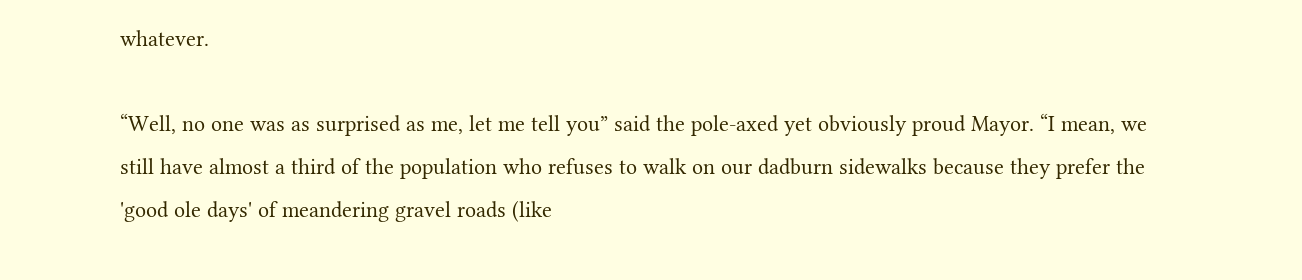whatever.

“Well, no one was as surprised as me, let me tell you” said the pole-axed yet obviously proud Mayor. “I mean, we still have almost a third of the population who refuses to walk on our dadburn sidewalks because they prefer the 'good ole days' of meandering gravel roads (like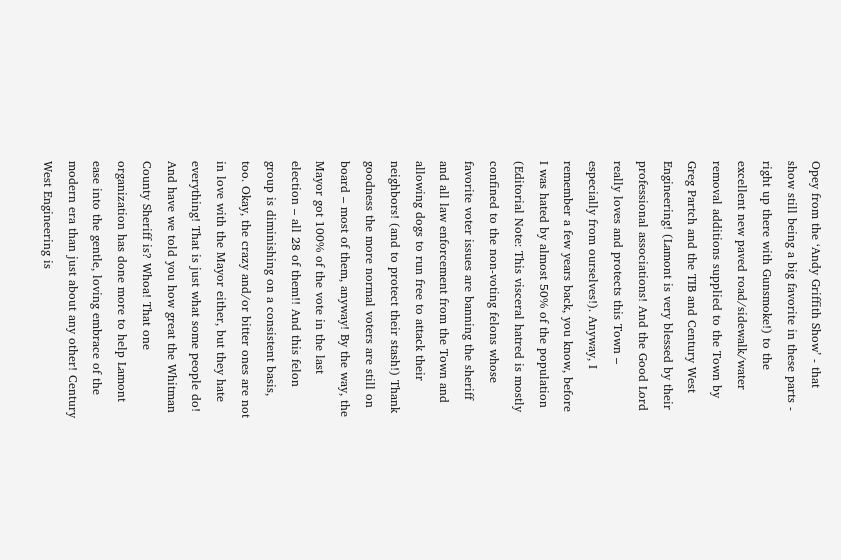Opey from the ‘Andy Griffith Show’ - that show still being a big favorite in these parts - right up there with Gunsmoke!) to the excellent new paved road/sidewalk/water removal additions supplied to the Town by Greg Partch and the TIB and Century West Engineering! (Lamont is very blessed by their professional associations! And the Good Lord really loves and protects this Town – especially from ourselves!). Anyway, I remember a few years back, you know, before I was hated by almost 50% of the population (Editorial Note: This visceral hatred is mostly confined to the non-voting felons whose favorite voter issues are banning the sheriff and all law enforcement from the Town and allowing dogs to run free to attack their neighbors! (and to protect their stash!) Thank goodness the more normal voters are still on board – most of them, anyway! By the way, the Mayor got 100% of the vote in the last election – all 28 of them!! And this felon group is diminishing on a consistent basis, too. Okay, the crazy and/or bitter ones are not in love with the Mayor either, but they hate everything! That is just what some people do! And have we told you how great the Whitman County Sheriff is? Whoa! That one organization has done more to help Lamont ease into the gentle, loving embrace of the modern era than just about any other! Century West Engineering is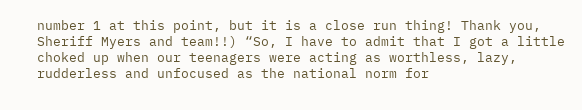number 1 at this point, but it is a close run thing! Thank you, Sheriff Myers and team!!) “So, I have to admit that I got a little choked up when our teenagers were acting as worthless, lazy, rudderless and unfocused as the national norm for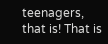teenagers, that is! That is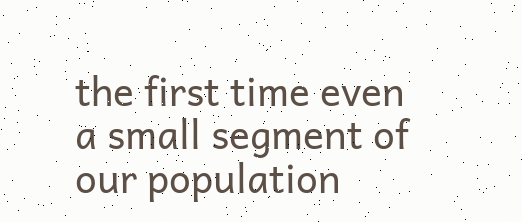the first time even a small segment of our population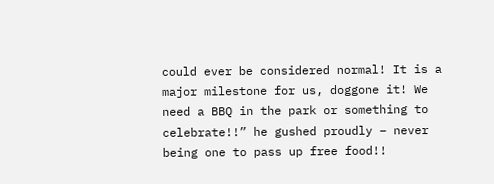could ever be considered normal! It is a major milestone for us, doggone it! We need a BBQ in the park or something to celebrate!!” he gushed proudly – never being one to pass up free food!!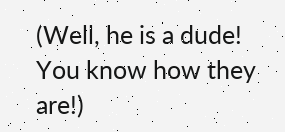(Well, he is a dude! You know how they are!)